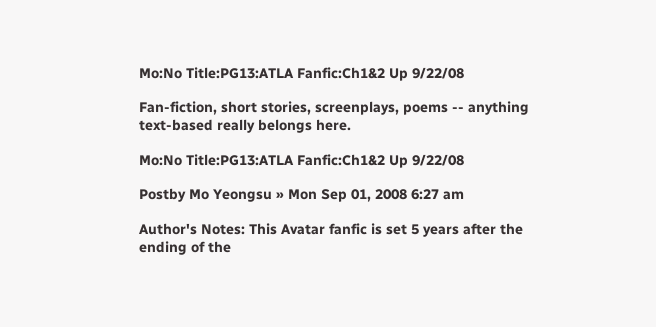Mo:No Title:PG13:ATLA Fanfic:Ch1&2 Up 9/22/08

Fan-fiction, short stories, screenplays, poems -- anything text-based really belongs here.

Mo:No Title:PG13:ATLA Fanfic:Ch1&2 Up 9/22/08

Postby Mo Yeongsu » Mon Sep 01, 2008 6:27 am

Author's Notes: This Avatar fanfic is set 5 years after the ending of the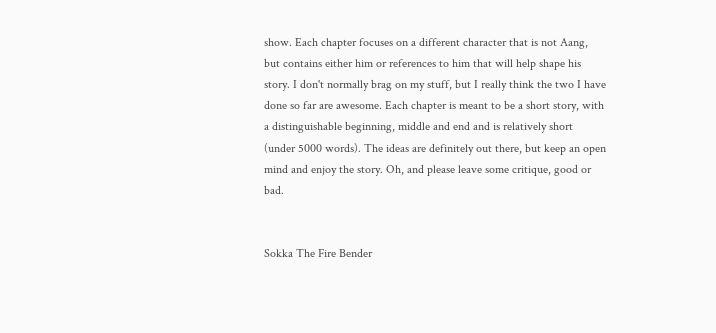show. Each chapter focuses on a different character that is not Aang, but contains either him or references to him that will help shape his story. I don't normally brag on my stuff, but I really think the two I have done so far are awesome. Each chapter is meant to be a short story, with a distinguishable beginning, middle and end and is relatively short (under 5000 words). The ideas are definitely out there, but keep an open mind and enjoy the story. Oh, and please leave some critique, good or bad.


Sokka The Fire Bender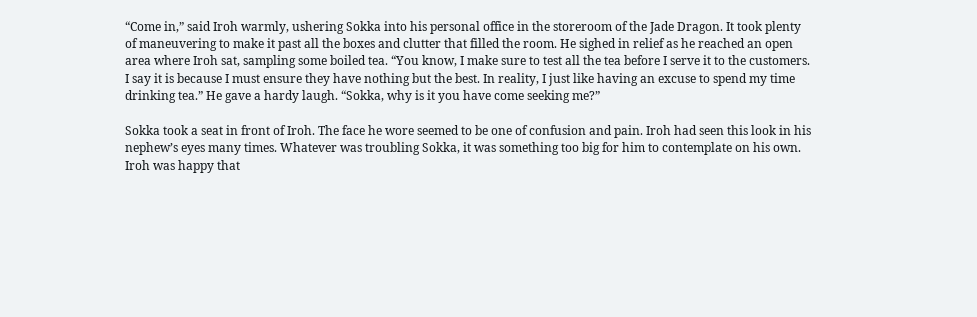“Come in,” said Iroh warmly, ushering Sokka into his personal office in the storeroom of the Jade Dragon. It took plenty of maneuvering to make it past all the boxes and clutter that filled the room. He sighed in relief as he reached an open area where Iroh sat, sampling some boiled tea. “You know, I make sure to test all the tea before I serve it to the customers. I say it is because I must ensure they have nothing but the best. In reality, I just like having an excuse to spend my time drinking tea.” He gave a hardy laugh. “Sokka, why is it you have come seeking me?”

Sokka took a seat in front of Iroh. The face he wore seemed to be one of confusion and pain. Iroh had seen this look in his nephew’s eyes many times. Whatever was troubling Sokka, it was something too big for him to contemplate on his own. Iroh was happy that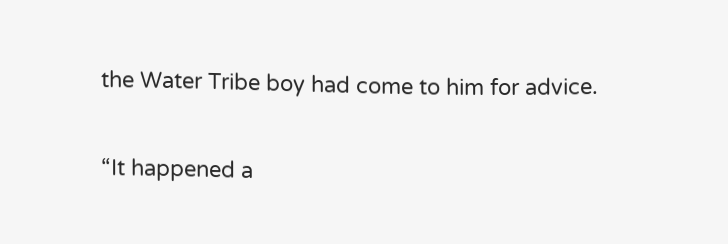the Water Tribe boy had come to him for advice.

“It happened a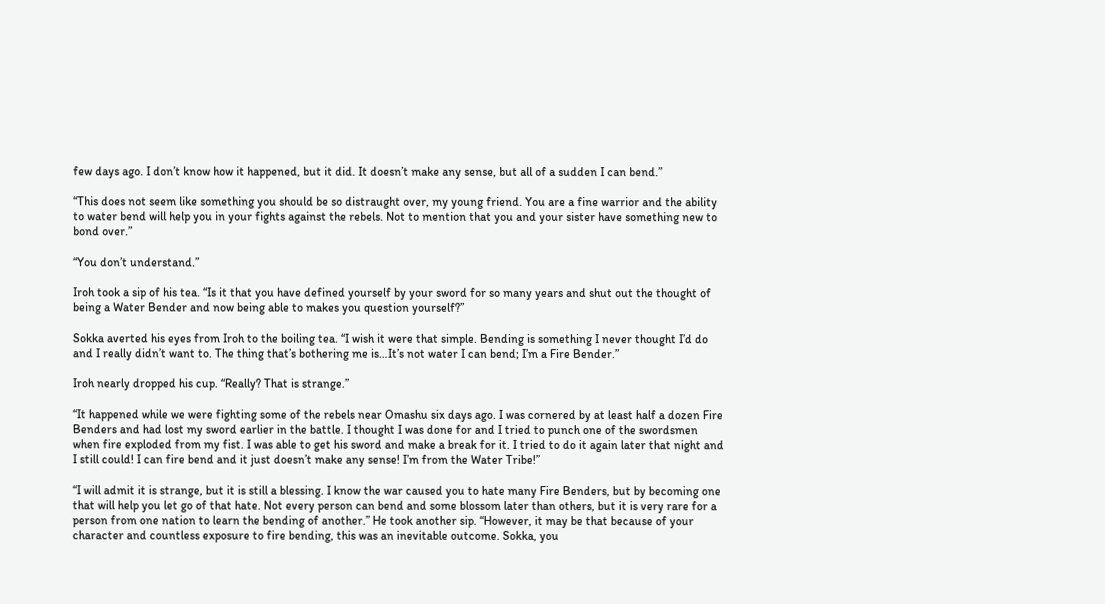few days ago. I don’t know how it happened, but it did. It doesn’t make any sense, but all of a sudden I can bend.”

“This does not seem like something you should be so distraught over, my young friend. You are a fine warrior and the ability to water bend will help you in your fights against the rebels. Not to mention that you and your sister have something new to bond over.”

“You don’t understand.”

Iroh took a sip of his tea. “Is it that you have defined yourself by your sword for so many years and shut out the thought of being a Water Bender and now being able to makes you question yourself?”

Sokka averted his eyes from Iroh to the boiling tea. “I wish it were that simple. Bending is something I never thought I’d do and I really didn’t want to. The thing that’s bothering me is…It’s not water I can bend; I’m a Fire Bender.”

Iroh nearly dropped his cup. “Really? That is strange.”

“It happened while we were fighting some of the rebels near Omashu six days ago. I was cornered by at least half a dozen Fire Benders and had lost my sword earlier in the battle. I thought I was done for and I tried to punch one of the swordsmen when fire exploded from my fist. I was able to get his sword and make a break for it. I tried to do it again later that night and I still could! I can fire bend and it just doesn’t make any sense! I’m from the Water Tribe!”

“I will admit it is strange, but it is still a blessing. I know the war caused you to hate many Fire Benders, but by becoming one that will help you let go of that hate. Not every person can bend and some blossom later than others, but it is very rare for a person from one nation to learn the bending of another.” He took another sip. “However, it may be that because of your character and countless exposure to fire bending, this was an inevitable outcome. Sokka, you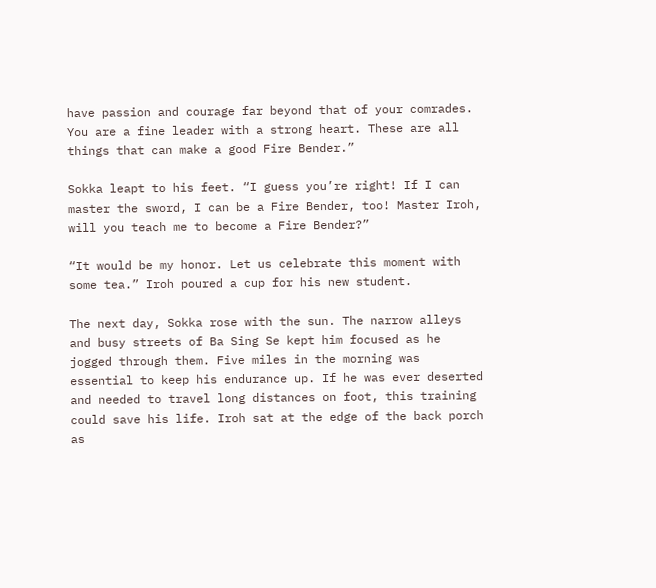have passion and courage far beyond that of your comrades. You are a fine leader with a strong heart. These are all things that can make a good Fire Bender.”

Sokka leapt to his feet. “I guess you’re right! If I can master the sword, I can be a Fire Bender, too! Master Iroh, will you teach me to become a Fire Bender?”

“It would be my honor. Let us celebrate this moment with some tea.” Iroh poured a cup for his new student.

The next day, Sokka rose with the sun. The narrow alleys and busy streets of Ba Sing Se kept him focused as he jogged through them. Five miles in the morning was essential to keep his endurance up. If he was ever deserted and needed to travel long distances on foot, this training could save his life. Iroh sat at the edge of the back porch as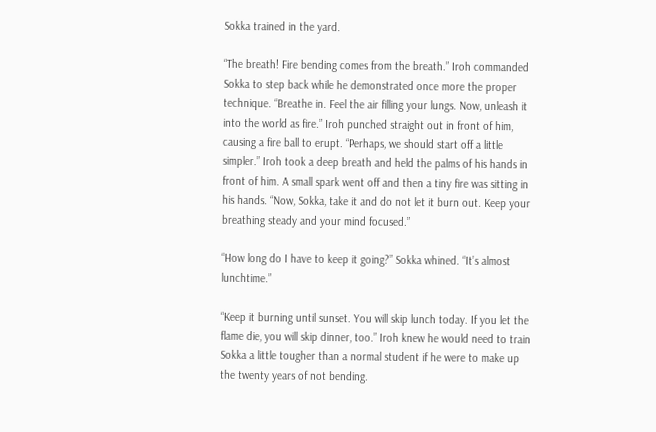Sokka trained in the yard.

“The breath! Fire bending comes from the breath.” Iroh commanded Sokka to step back while he demonstrated once more the proper technique. “Breathe in. Feel the air filling your lungs. Now, unleash it into the world as fire.” Iroh punched straight out in front of him, causing a fire ball to erupt. “Perhaps, we should start off a little simpler.” Iroh took a deep breath and held the palms of his hands in front of him. A small spark went off and then a tiny fire was sitting in his hands. “Now, Sokka, take it and do not let it burn out. Keep your breathing steady and your mind focused.”

“How long do I have to keep it going?” Sokka whined. “It’s almost lunchtime.”

“Keep it burning until sunset. You will skip lunch today. If you let the flame die, you will skip dinner, too.” Iroh knew he would need to train Sokka a little tougher than a normal student if he were to make up the twenty years of not bending.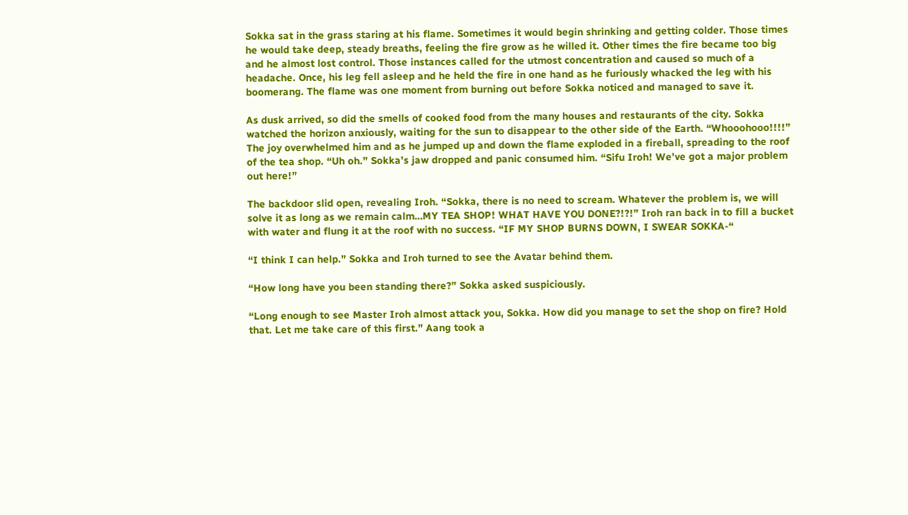Sokka sat in the grass staring at his flame. Sometimes it would begin shrinking and getting colder. Those times he would take deep, steady breaths, feeling the fire grow as he willed it. Other times the fire became too big and he almost lost control. Those instances called for the utmost concentration and caused so much of a headache. Once, his leg fell asleep and he held the fire in one hand as he furiously whacked the leg with his boomerang. The flame was one moment from burning out before Sokka noticed and managed to save it.

As dusk arrived, so did the smells of cooked food from the many houses and restaurants of the city. Sokka watched the horizon anxiously, waiting for the sun to disappear to the other side of the Earth. “Whooohooo!!!!” The joy overwhelmed him and as he jumped up and down the flame exploded in a fireball, spreading to the roof of the tea shop. “Uh oh.” Sokka’s jaw dropped and panic consumed him. “Sifu Iroh! We’ve got a major problem out here!”

The backdoor slid open, revealing Iroh. “Sokka, there is no need to scream. Whatever the problem is, we will solve it as long as we remain calm…MY TEA SHOP! WHAT HAVE YOU DONE?!?!” Iroh ran back in to fill a bucket with water and flung it at the roof with no success. “IF MY SHOP BURNS DOWN, I SWEAR SOKKA-“

“I think I can help.” Sokka and Iroh turned to see the Avatar behind them.

“How long have you been standing there?” Sokka asked suspiciously.

“Long enough to see Master Iroh almost attack you, Sokka. How did you manage to set the shop on fire? Hold that. Let me take care of this first.” Aang took a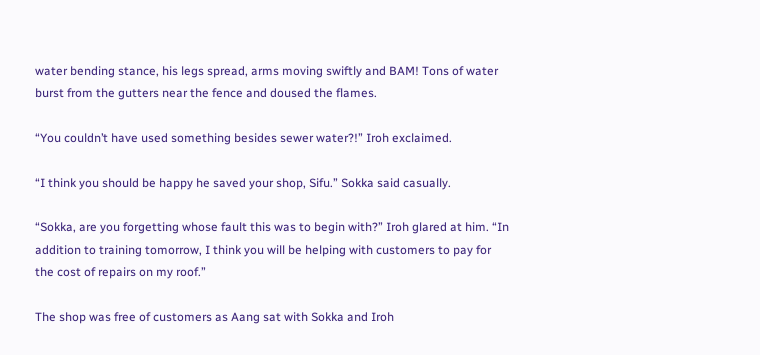water bending stance, his legs spread, arms moving swiftly and BAM! Tons of water burst from the gutters near the fence and doused the flames.

“You couldn’t have used something besides sewer water?!” Iroh exclaimed.

“I think you should be happy he saved your shop, Sifu.” Sokka said casually.

“Sokka, are you forgetting whose fault this was to begin with?” Iroh glared at him. “In addition to training tomorrow, I think you will be helping with customers to pay for the cost of repairs on my roof.”

The shop was free of customers as Aang sat with Sokka and Iroh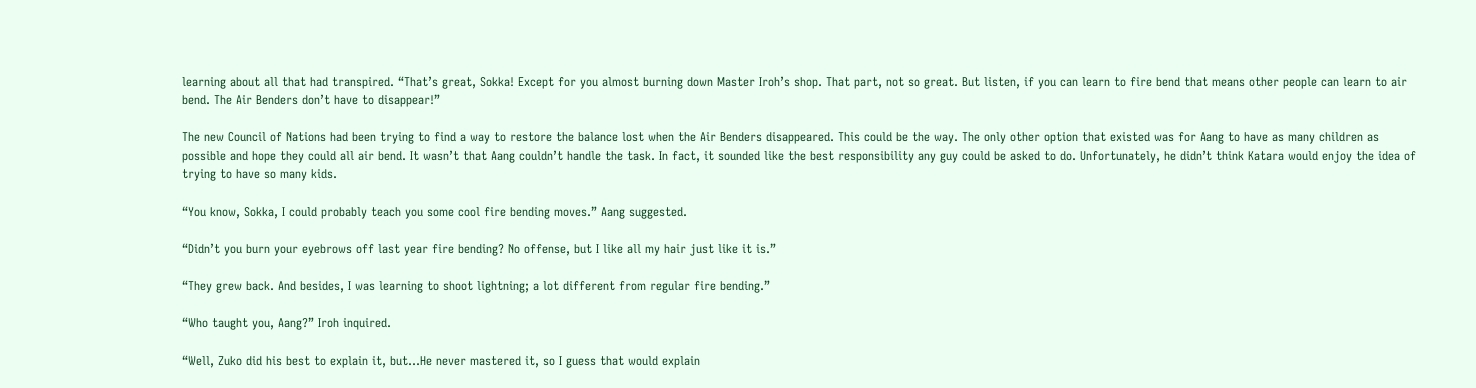learning about all that had transpired. “That’s great, Sokka! Except for you almost burning down Master Iroh’s shop. That part, not so great. But listen, if you can learn to fire bend that means other people can learn to air bend. The Air Benders don’t have to disappear!”

The new Council of Nations had been trying to find a way to restore the balance lost when the Air Benders disappeared. This could be the way. The only other option that existed was for Aang to have as many children as possible and hope they could all air bend. It wasn’t that Aang couldn’t handle the task. In fact, it sounded like the best responsibility any guy could be asked to do. Unfortunately, he didn’t think Katara would enjoy the idea of trying to have so many kids.

“You know, Sokka, I could probably teach you some cool fire bending moves.” Aang suggested.

“Didn’t you burn your eyebrows off last year fire bending? No offense, but I like all my hair just like it is.”

“They grew back. And besides, I was learning to shoot lightning; a lot different from regular fire bending.”

“Who taught you, Aang?” Iroh inquired.

“Well, Zuko did his best to explain it, but…He never mastered it, so I guess that would explain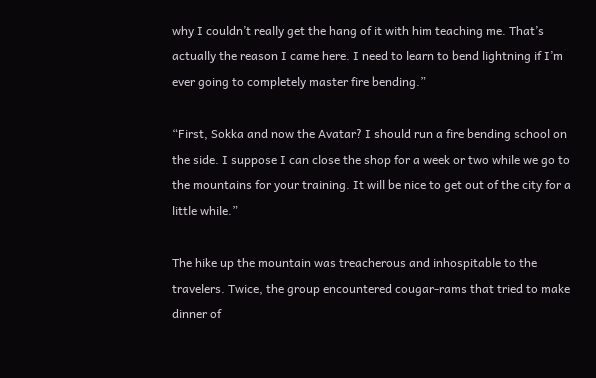why I couldn’t really get the hang of it with him teaching me. That’s actually the reason I came here. I need to learn to bend lightning if I’m ever going to completely master fire bending.”

“First, Sokka and now the Avatar? I should run a fire bending school on the side. I suppose I can close the shop for a week or two while we go to the mountains for your training. It will be nice to get out of the city for a little while.”

The hike up the mountain was treacherous and inhospitable to the travelers. Twice, the group encountered cougar-rams that tried to make dinner of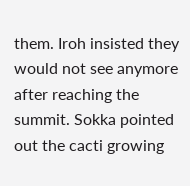them. Iroh insisted they would not see anymore after reaching the summit. Sokka pointed out the cacti growing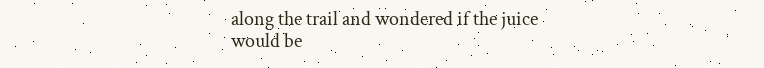along the trail and wondered if the juice would be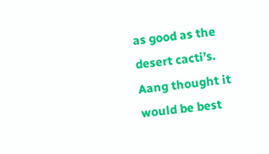as good as the desert cacti’s. Aang thought it would be best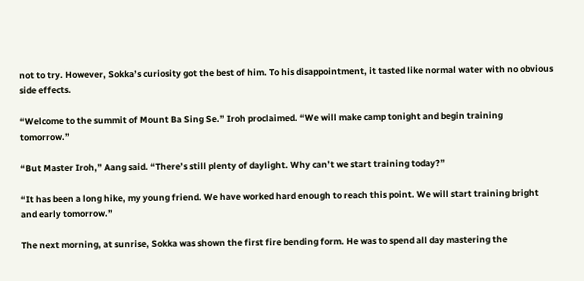not to try. However, Sokka’s curiosity got the best of him. To his disappointment, it tasted like normal water with no obvious side effects.

“Welcome to the summit of Mount Ba Sing Se.” Iroh proclaimed. “We will make camp tonight and begin training tomorrow.”

“But Master Iroh,” Aang said. “There’s still plenty of daylight. Why can’t we start training today?”

“It has been a long hike, my young friend. We have worked hard enough to reach this point. We will start training bright and early tomorrow.”

The next morning, at sunrise, Sokka was shown the first fire bending form. He was to spend all day mastering the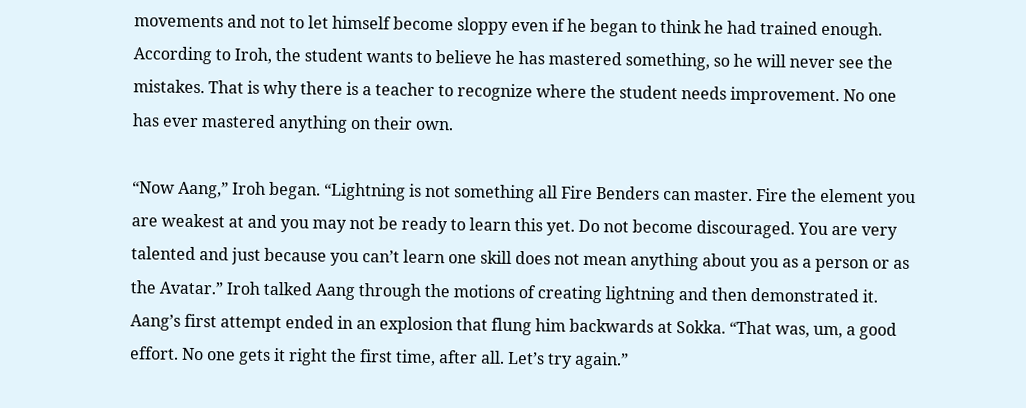movements and not to let himself become sloppy even if he began to think he had trained enough. According to Iroh, the student wants to believe he has mastered something, so he will never see the mistakes. That is why there is a teacher to recognize where the student needs improvement. No one has ever mastered anything on their own.

“Now Aang,” Iroh began. “Lightning is not something all Fire Benders can master. Fire the element you are weakest at and you may not be ready to learn this yet. Do not become discouraged. You are very talented and just because you can’t learn one skill does not mean anything about you as a person or as the Avatar.” Iroh talked Aang through the motions of creating lightning and then demonstrated it. Aang’s first attempt ended in an explosion that flung him backwards at Sokka. “That was, um, a good effort. No one gets it right the first time, after all. Let’s try again.”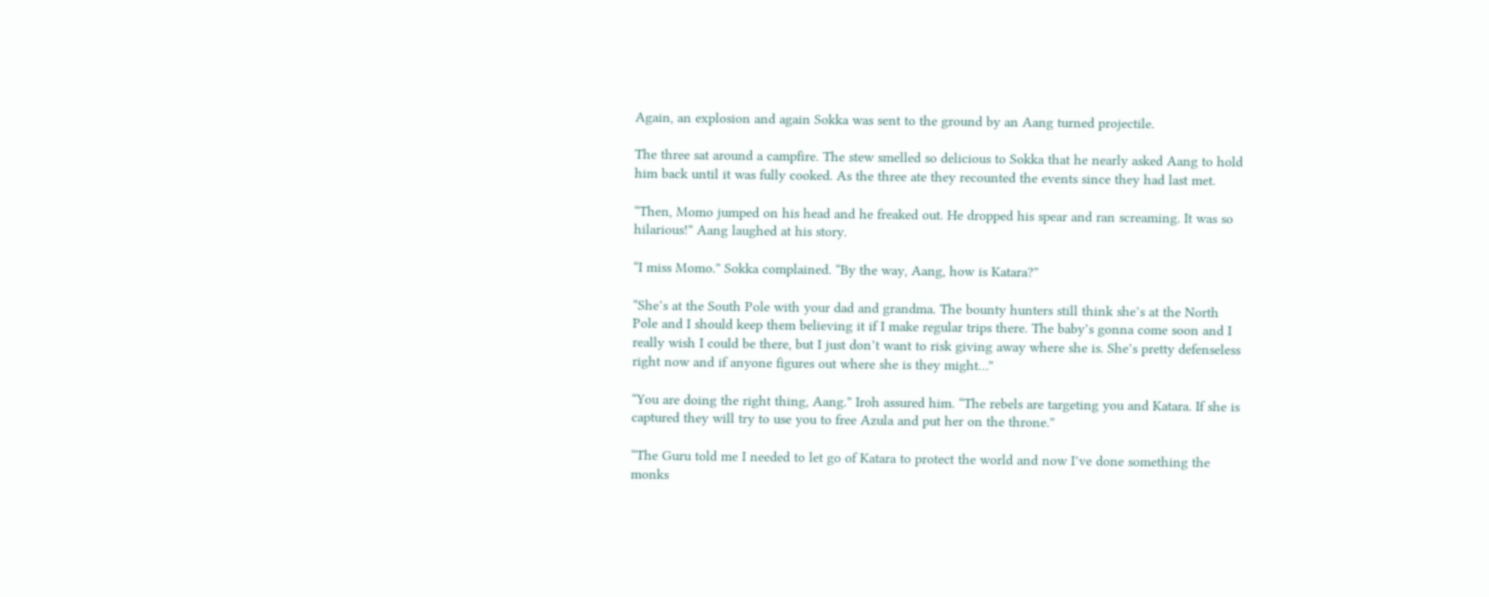Again, an explosion and again Sokka was sent to the ground by an Aang turned projectile.

The three sat around a campfire. The stew smelled so delicious to Sokka that he nearly asked Aang to hold him back until it was fully cooked. As the three ate they recounted the events since they had last met.

“Then, Momo jumped on his head and he freaked out. He dropped his spear and ran screaming. It was so hilarious!” Aang laughed at his story.

“I miss Momo.” Sokka complained. “By the way, Aang, how is Katara?”

“She’s at the South Pole with your dad and grandma. The bounty hunters still think she’s at the North Pole and I should keep them believing it if I make regular trips there. The baby’s gonna come soon and I really wish I could be there, but I just don’t want to risk giving away where she is. She’s pretty defenseless right now and if anyone figures out where she is they might…”

“You are doing the right thing, Aang.” Iroh assured him. “The rebels are targeting you and Katara. If she is captured they will try to use you to free Azula and put her on the throne.”

“The Guru told me I needed to let go of Katara to protect the world and now I’ve done something the monks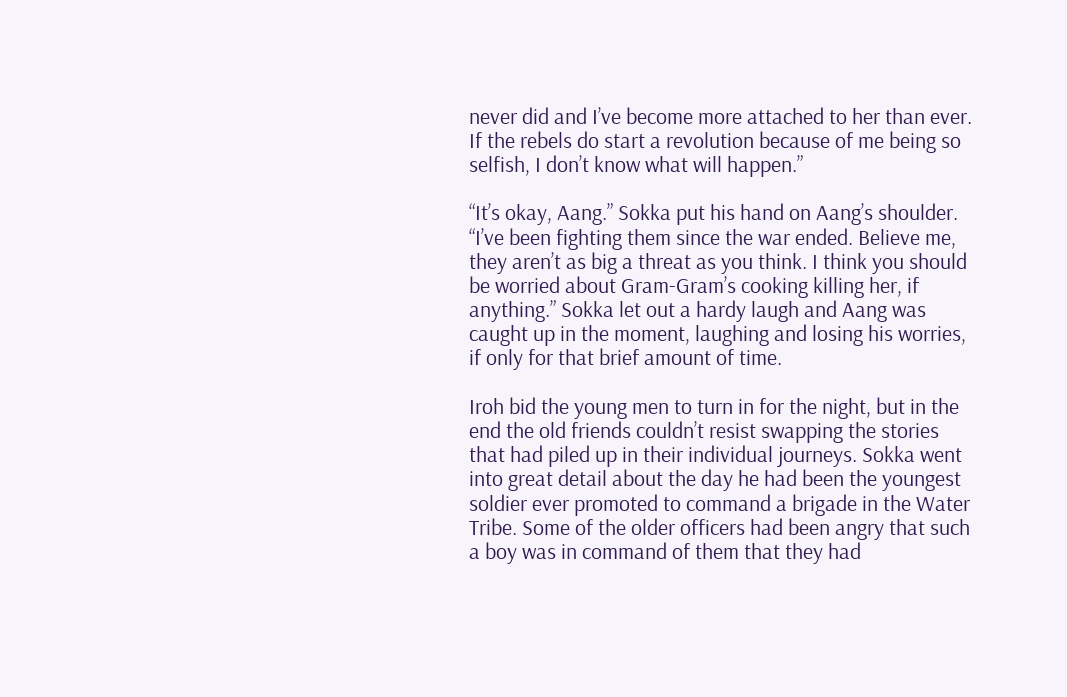never did and I’ve become more attached to her than ever. If the rebels do start a revolution because of me being so selfish, I don’t know what will happen.”

“It’s okay, Aang.” Sokka put his hand on Aang’s shoulder. “I’ve been fighting them since the war ended. Believe me, they aren’t as big a threat as you think. I think you should be worried about Gram-Gram’s cooking killing her, if anything.” Sokka let out a hardy laugh and Aang was caught up in the moment, laughing and losing his worries, if only for that brief amount of time.

Iroh bid the young men to turn in for the night, but in the end the old friends couldn’t resist swapping the stories that had piled up in their individual journeys. Sokka went into great detail about the day he had been the youngest soldier ever promoted to command a brigade in the Water Tribe. Some of the older officers had been angry that such a boy was in command of them that they had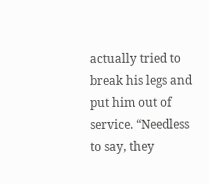actually tried to break his legs and put him out of service. “Needless to say, they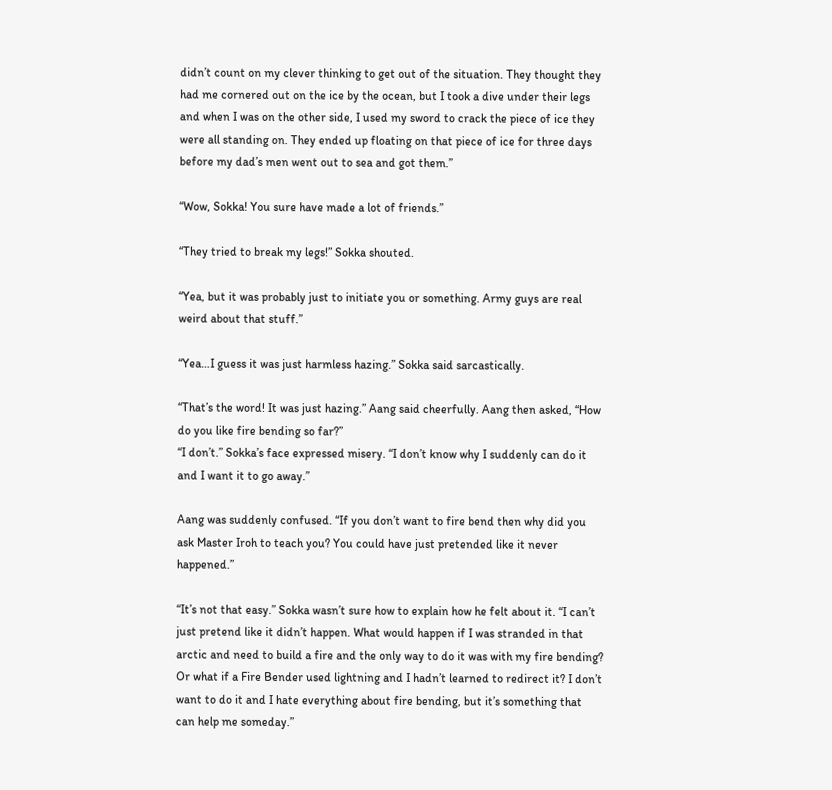didn’t count on my clever thinking to get out of the situation. They thought they had me cornered out on the ice by the ocean, but I took a dive under their legs and when I was on the other side, I used my sword to crack the piece of ice they were all standing on. They ended up floating on that piece of ice for three days before my dad’s men went out to sea and got them.”

“Wow, Sokka! You sure have made a lot of friends.”

“They tried to break my legs!” Sokka shouted.

“Yea, but it was probably just to initiate you or something. Army guys are real weird about that stuff.”

“Yea…I guess it was just harmless hazing.” Sokka said sarcastically.

“That’s the word! It was just hazing.” Aang said cheerfully. Aang then asked, “How do you like fire bending so far?”
“I don’t.” Sokka’s face expressed misery. “I don’t know why I suddenly can do it and I want it to go away.”

Aang was suddenly confused. “If you don’t want to fire bend then why did you ask Master Iroh to teach you? You could have just pretended like it never happened.”

“It’s not that easy.” Sokka wasn’t sure how to explain how he felt about it. “I can’t just pretend like it didn’t happen. What would happen if I was stranded in that arctic and need to build a fire and the only way to do it was with my fire bending? Or what if a Fire Bender used lightning and I hadn’t learned to redirect it? I don’t want to do it and I hate everything about fire bending, but it’s something that can help me someday.”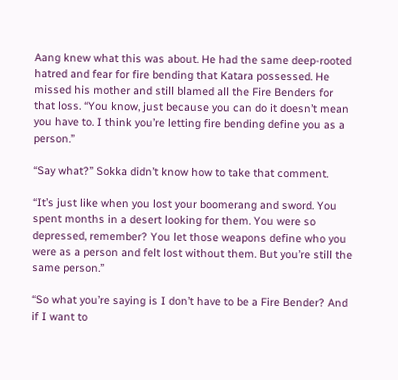Aang knew what this was about. He had the same deep-rooted hatred and fear for fire bending that Katara possessed. He missed his mother and still blamed all the Fire Benders for that loss. “You know, just because you can do it doesn’t mean you have to. I think you’re letting fire bending define you as a person.”

“Say what?” Sokka didn’t know how to take that comment.

“It’s just like when you lost your boomerang and sword. You spent months in a desert looking for them. You were so depressed, remember? You let those weapons define who you were as a person and felt lost without them. But you’re still the same person.”

“So what you’re saying is I don’t have to be a Fire Bender? And if I want to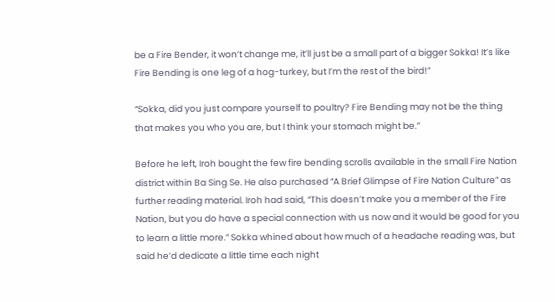be a Fire Bender, it won’t change me, it’ll just be a small part of a bigger Sokka! It’s like Fire Bending is one leg of a hog-turkey, but I’m the rest of the bird!”

“Sokka, did you just compare yourself to poultry? Fire Bending may not be the thing that makes you who you are, but I think your stomach might be.”

Before he left, Iroh bought the few fire bending scrolls available in the small Fire Nation district within Ba Sing Se. He also purchased “A Brief Glimpse of Fire Nation Culture” as further reading material. Iroh had said, “This doesn’t make you a member of the Fire Nation, but you do have a special connection with us now and it would be good for you to learn a little more.” Sokka whined about how much of a headache reading was, but said he’d dedicate a little time each night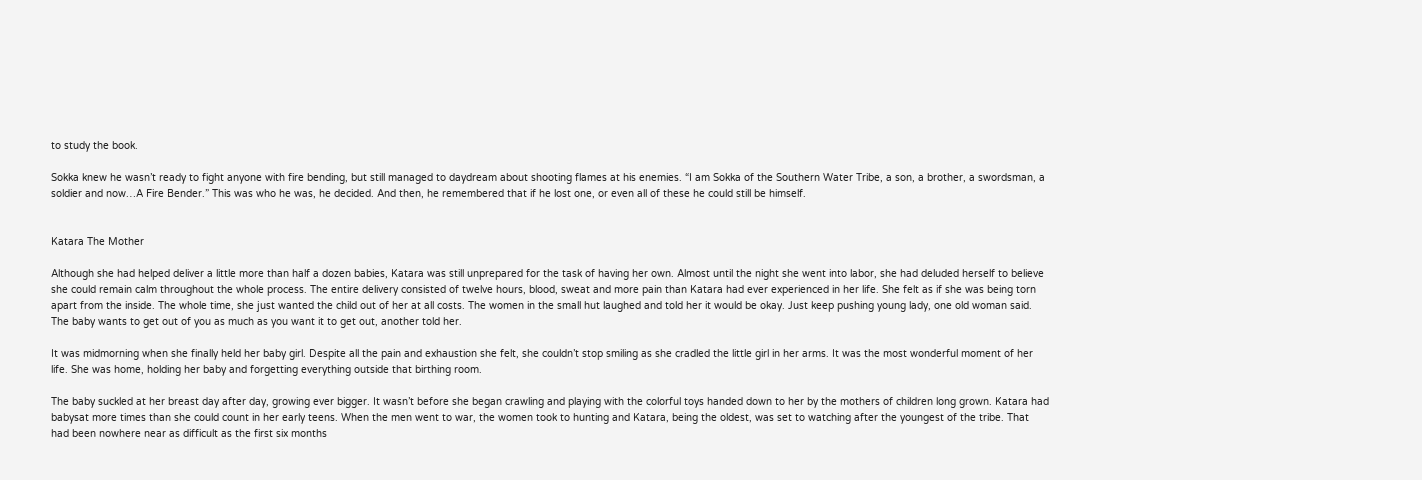to study the book.

Sokka knew he wasn’t ready to fight anyone with fire bending, but still managed to daydream about shooting flames at his enemies. “I am Sokka of the Southern Water Tribe, a son, a brother, a swordsman, a soldier and now…A Fire Bender.” This was who he was, he decided. And then, he remembered that if he lost one, or even all of these he could still be himself.


Katara The Mother

Although she had helped deliver a little more than half a dozen babies, Katara was still unprepared for the task of having her own. Almost until the night she went into labor, she had deluded herself to believe she could remain calm throughout the whole process. The entire delivery consisted of twelve hours, blood, sweat and more pain than Katara had ever experienced in her life. She felt as if she was being torn apart from the inside. The whole time, she just wanted the child out of her at all costs. The women in the small hut laughed and told her it would be okay. Just keep pushing young lady, one old woman said. The baby wants to get out of you as much as you want it to get out, another told her.

It was midmorning when she finally held her baby girl. Despite all the pain and exhaustion she felt, she couldn’t stop smiling as she cradled the little girl in her arms. It was the most wonderful moment of her life. She was home, holding her baby and forgetting everything outside that birthing room.

The baby suckled at her breast day after day, growing ever bigger. It wasn’t before she began crawling and playing with the colorful toys handed down to her by the mothers of children long grown. Katara had babysat more times than she could count in her early teens. When the men went to war, the women took to hunting and Katara, being the oldest, was set to watching after the youngest of the tribe. That had been nowhere near as difficult as the first six months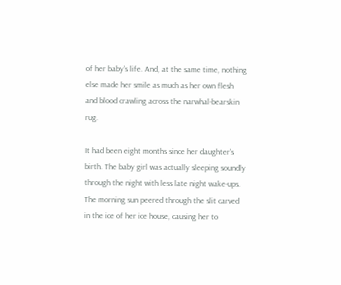of her baby’s life. And, at the same time, nothing else made her smile as much as her own flesh and blood crawling across the narwhal-bearskin rug.

It had been eight months since her daughter’s birth. The baby girl was actually sleeping soundly through the night with less late night wake-ups. The morning sun peered through the slit carved in the ice of her ice house, causing her to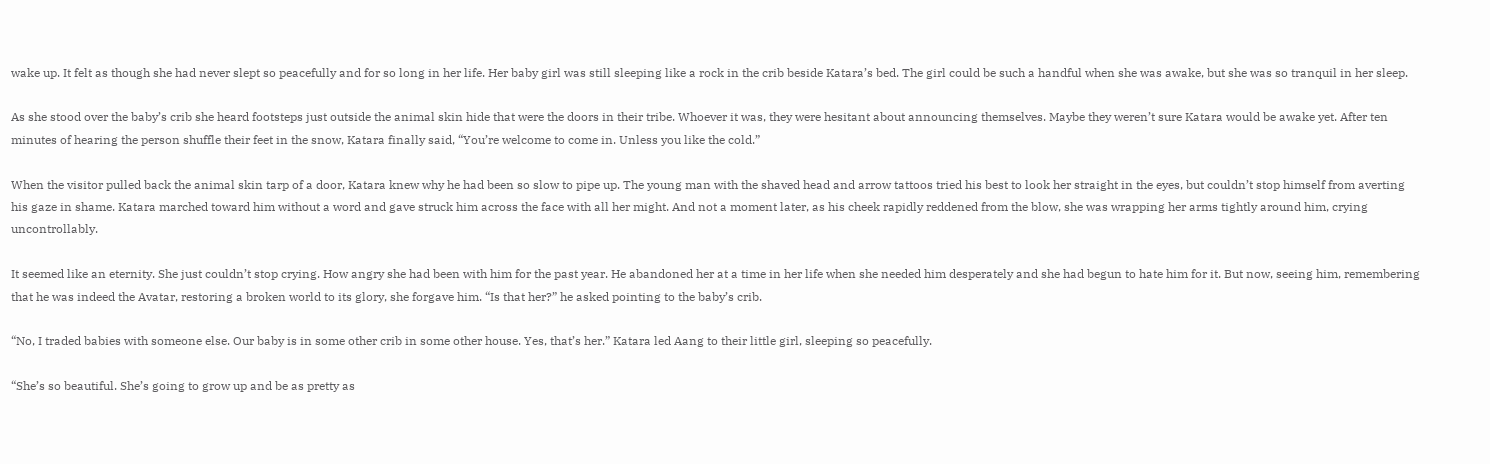wake up. It felt as though she had never slept so peacefully and for so long in her life. Her baby girl was still sleeping like a rock in the crib beside Katara’s bed. The girl could be such a handful when she was awake, but she was so tranquil in her sleep.

As she stood over the baby’s crib she heard footsteps just outside the animal skin hide that were the doors in their tribe. Whoever it was, they were hesitant about announcing themselves. Maybe they weren’t sure Katara would be awake yet. After ten minutes of hearing the person shuffle their feet in the snow, Katara finally said, “You’re welcome to come in. Unless you like the cold.”

When the visitor pulled back the animal skin tarp of a door, Katara knew why he had been so slow to pipe up. The young man with the shaved head and arrow tattoos tried his best to look her straight in the eyes, but couldn’t stop himself from averting his gaze in shame. Katara marched toward him without a word and gave struck him across the face with all her might. And not a moment later, as his cheek rapidly reddened from the blow, she was wrapping her arms tightly around him, crying uncontrollably.

It seemed like an eternity. She just couldn’t stop crying. How angry she had been with him for the past year. He abandoned her at a time in her life when she needed him desperately and she had begun to hate him for it. But now, seeing him, remembering that he was indeed the Avatar, restoring a broken world to its glory, she forgave him. “Is that her?” he asked pointing to the baby’s crib.

“No, I traded babies with someone else. Our baby is in some other crib in some other house. Yes, that’s her.” Katara led Aang to their little girl, sleeping so peacefully.

“She’s so beautiful. She’s going to grow up and be as pretty as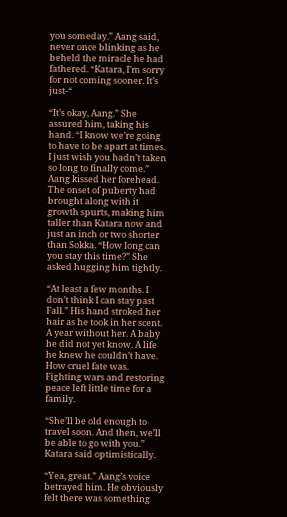you someday.” Aang said, never once blinking as he beheld the miracle he had fathered. “Katara, I’m sorry for not coming sooner. It’s just-“

“It’s okay, Aang.” She assured him, taking his hand. “I know we’re going to have to be apart at times. I just wish you hadn’t taken so long to finally come.” Aang kissed her forehead. The onset of puberty had brought along with it growth spurts, making him taller than Katara now and just an inch or two shorter than Sokka. “How long can you stay this time?” She asked hugging him tightly.

“At least a few months. I don’t think I can stay past Fall.” His hand stroked her hair as he took in her scent. A year without her. A baby he did not yet know. A life he knew he couldn’t have. How cruel fate was. Fighting wars and restoring peace left little time for a family.

“She’ll be old enough to travel soon. And then, we’ll be able to go with you.” Katara said optimistically.

“Yea, great.” Aang’s voice betrayed him. He obviously felt there was something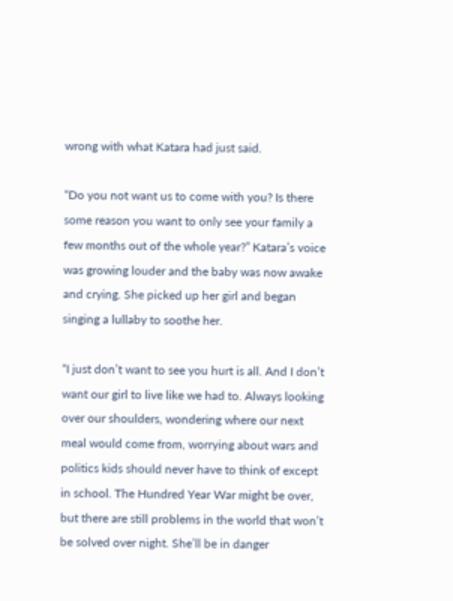wrong with what Katara had just said.

“Do you not want us to come with you? Is there some reason you want to only see your family a few months out of the whole year?” Katara’s voice was growing louder and the baby was now awake and crying. She picked up her girl and began singing a lullaby to soothe her.

“I just don’t want to see you hurt is all. And I don’t want our girl to live like we had to. Always looking over our shoulders, wondering where our next meal would come from, worrying about wars and politics kids should never have to think of except in school. The Hundred Year War might be over, but there are still problems in the world that won’t be solved over night. She’ll be in danger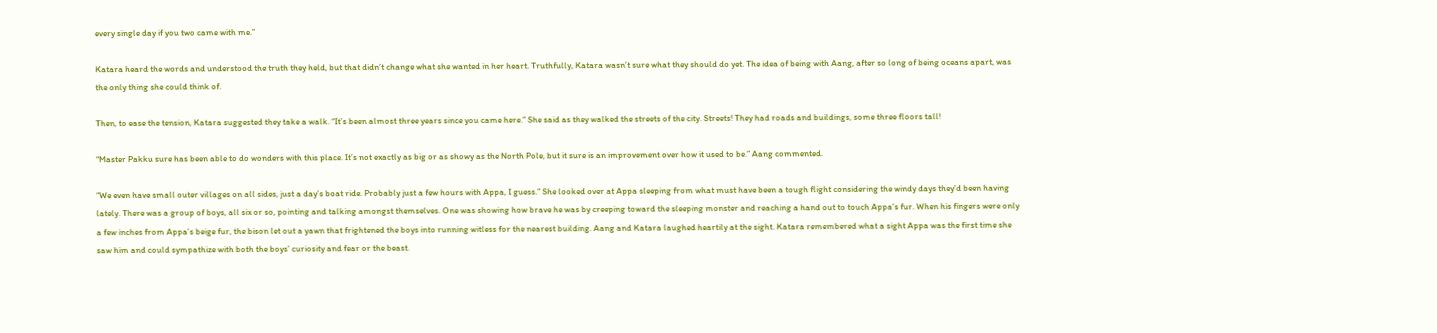every single day if you two came with me.”

Katara heard the words and understood the truth they held, but that didn’t change what she wanted in her heart. Truthfully, Katara wasn’t sure what they should do yet. The idea of being with Aang, after so long of being oceans apart, was the only thing she could think of.

Then, to ease the tension, Katara suggested they take a walk. “It’s been almost three years since you came here.” She said as they walked the streets of the city. Streets! They had roads and buildings, some three floors tall!

“Master Pakku sure has been able to do wonders with this place. It’s not exactly as big or as showy as the North Pole, but it sure is an improvement over how it used to be.” Aang commented.

“We even have small outer villages on all sides, just a day’s boat ride. Probably just a few hours with Appa, I guess.” She looked over at Appa sleeping from what must have been a tough flight considering the windy days they’d been having lately. There was a group of boys, all six or so, pointing and talking amongst themselves. One was showing how brave he was by creeping toward the sleeping monster and reaching a hand out to touch Appa’s fur. When his fingers were only a few inches from Appa’s beige fur, the bison let out a yawn that frightened the boys into running witless for the nearest building. Aang and Katara laughed heartily at the sight. Katara remembered what a sight Appa was the first time she saw him and could sympathize with both the boys’ curiosity and fear or the beast.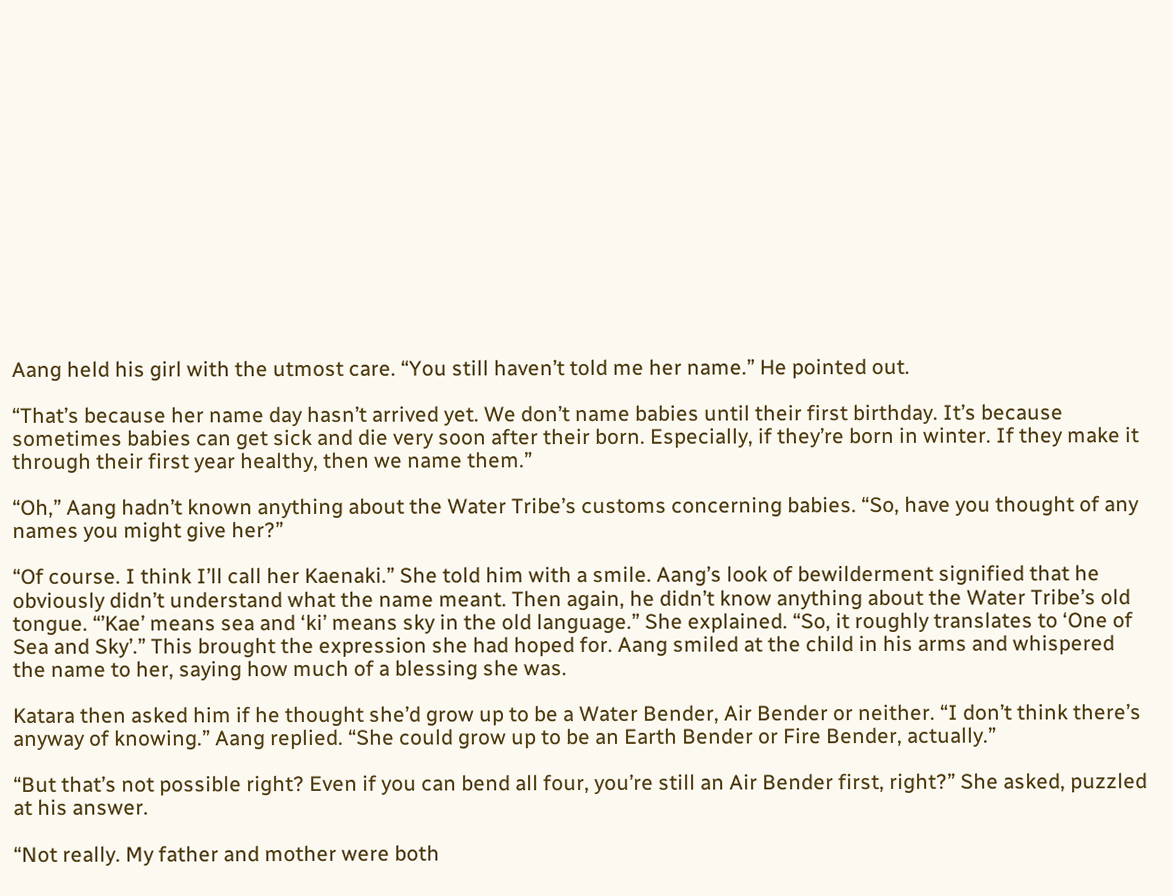Aang held his girl with the utmost care. “You still haven’t told me her name.” He pointed out.

“That’s because her name day hasn’t arrived yet. We don’t name babies until their first birthday. It’s because sometimes babies can get sick and die very soon after their born. Especially, if they’re born in winter. If they make it through their first year healthy, then we name them.”

“Oh,” Aang hadn’t known anything about the Water Tribe’s customs concerning babies. “So, have you thought of any names you might give her?”

“Of course. I think I’ll call her Kaenaki.” She told him with a smile. Aang’s look of bewilderment signified that he obviously didn’t understand what the name meant. Then again, he didn’t know anything about the Water Tribe’s old tongue. “’Kae’ means sea and ‘ki’ means sky in the old language.” She explained. “So, it roughly translates to ‘One of Sea and Sky’.” This brought the expression she had hoped for. Aang smiled at the child in his arms and whispered the name to her, saying how much of a blessing she was.

Katara then asked him if he thought she’d grow up to be a Water Bender, Air Bender or neither. “I don’t think there’s anyway of knowing.” Aang replied. “She could grow up to be an Earth Bender or Fire Bender, actually.”

“But that’s not possible right? Even if you can bend all four, you’re still an Air Bender first, right?” She asked, puzzled at his answer.

“Not really. My father and mother were both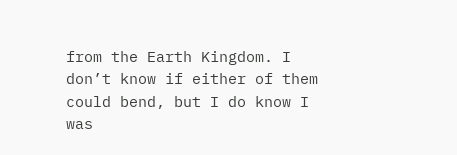from the Earth Kingdom. I don’t know if either of them could bend, but I do know I was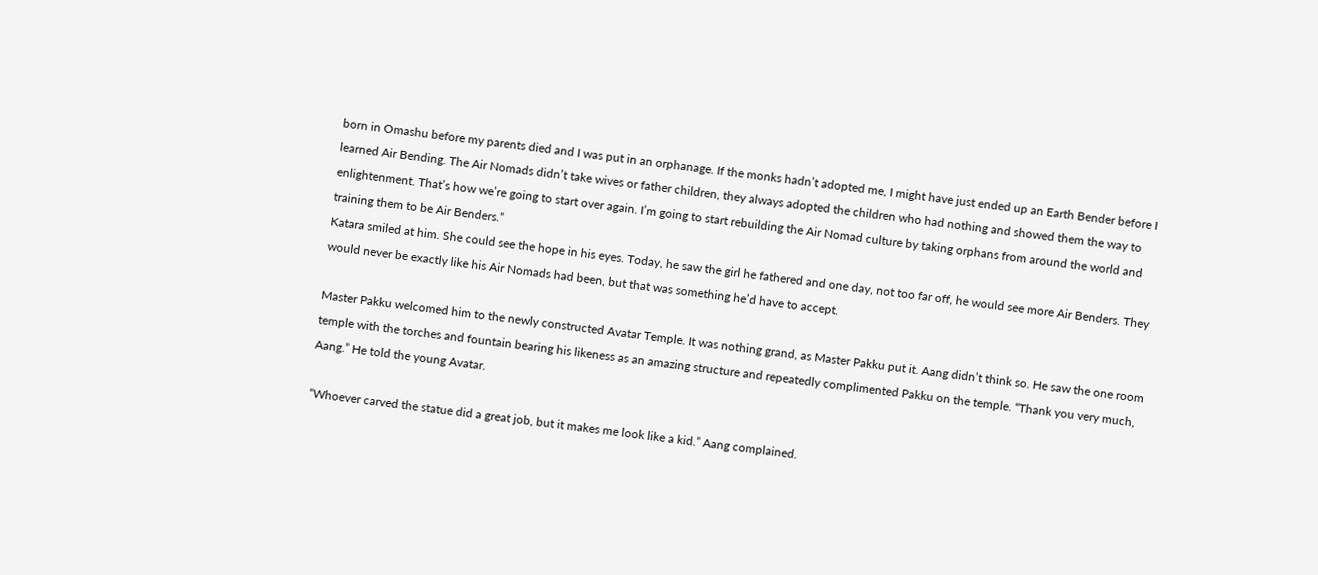born in Omashu before my parents died and I was put in an orphanage. If the monks hadn’t adopted me, I might have just ended up an Earth Bender before I learned Air Bending. The Air Nomads didn’t take wives or father children, they always adopted the children who had nothing and showed them the way to enlightenment. That’s how we’re going to start over again. I’m going to start rebuilding the Air Nomad culture by taking orphans from around the world and training them to be Air Benders.”
Katara smiled at him. She could see the hope in his eyes. Today, he saw the girl he fathered and one day, not too far off, he would see more Air Benders. They would never be exactly like his Air Nomads had been, but that was something he’d have to accept.

Master Pakku welcomed him to the newly constructed Avatar Temple. It was nothing grand, as Master Pakku put it. Aang didn’t think so. He saw the one room temple with the torches and fountain bearing his likeness as an amazing structure and repeatedly complimented Pakku on the temple. “Thank you very much, Aang.” He told the young Avatar.

“Whoever carved the statue did a great job, but it makes me look like a kid.” Aang complained.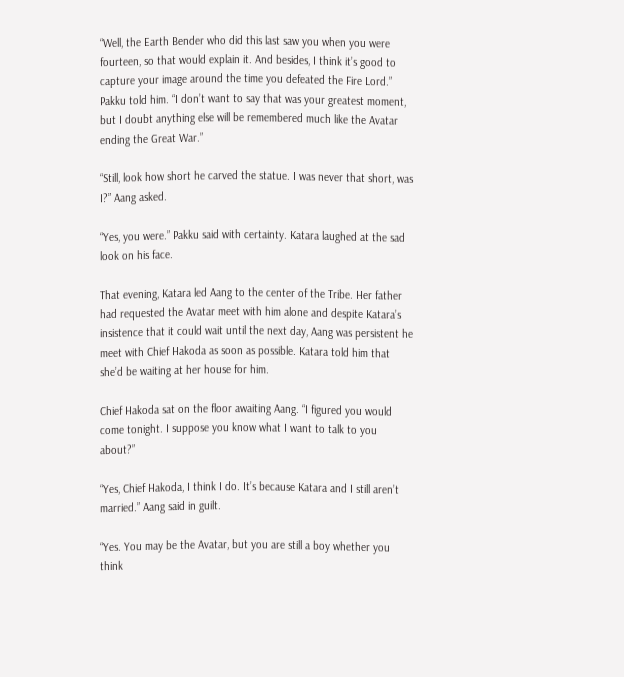“Well, the Earth Bender who did this last saw you when you were fourteen, so that would explain it. And besides, I think it’s good to capture your image around the time you defeated the Fire Lord.” Pakku told him. “I don’t want to say that was your greatest moment, but I doubt anything else will be remembered much like the Avatar ending the Great War.”

“Still, look how short he carved the statue. I was never that short, was I?” Aang asked.

“Yes, you were.” Pakku said with certainty. Katara laughed at the sad look on his face.

That evening, Katara led Aang to the center of the Tribe. Her father had requested the Avatar meet with him alone and despite Katara’s insistence that it could wait until the next day, Aang was persistent he meet with Chief Hakoda as soon as possible. Katara told him that she’d be waiting at her house for him.

Chief Hakoda sat on the floor awaiting Aang. “I figured you would come tonight. I suppose you know what I want to talk to you about?”

“Yes, Chief Hakoda, I think I do. It’s because Katara and I still aren’t married.” Aang said in guilt.

“Yes. You may be the Avatar, but you are still a boy whether you think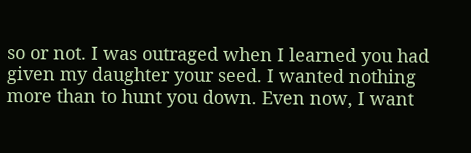so or not. I was outraged when I learned you had given my daughter your seed. I wanted nothing more than to hunt you down. Even now, I want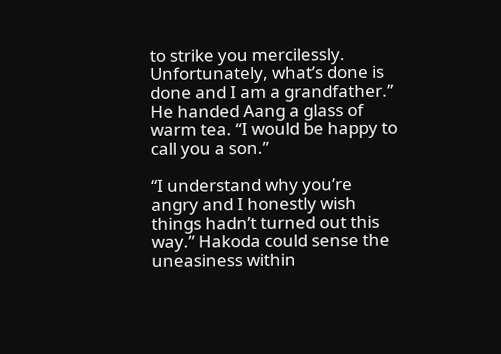to strike you mercilessly. Unfortunately, what’s done is done and I am a grandfather.” He handed Aang a glass of warm tea. “I would be happy to call you a son.”

“I understand why you’re angry and I honestly wish things hadn’t turned out this way.” Hakoda could sense the uneasiness within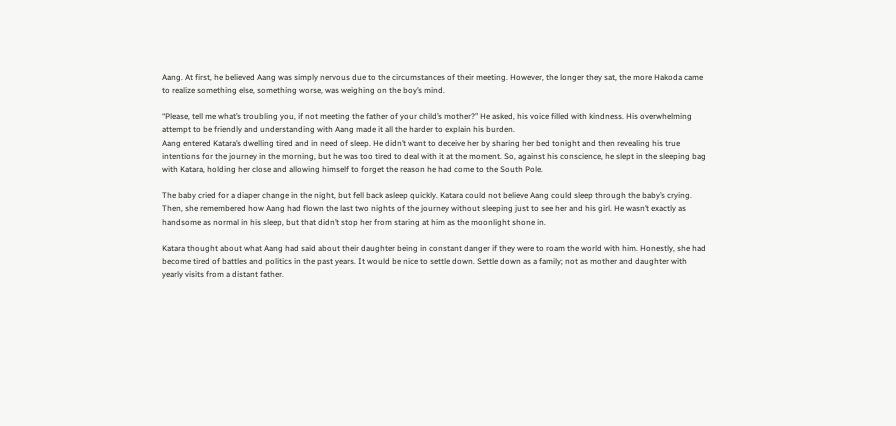Aang. At first, he believed Aang was simply nervous due to the circumstances of their meeting. However, the longer they sat, the more Hakoda came to realize something else, something worse, was weighing on the boy’s mind.

“Please, tell me what’s troubling you, if not meeting the father of your child’s mother?” He asked, his voice filled with kindness. His overwhelming attempt to be friendly and understanding with Aang made it all the harder to explain his burden.
Aang entered Katara’s dwelling tired and in need of sleep. He didn’t want to deceive her by sharing her bed tonight and then revealing his true intentions for the journey in the morning, but he was too tired to deal with it at the moment. So, against his conscience, he slept in the sleeping bag with Katara, holding her close and allowing himself to forget the reason he had come to the South Pole.

The baby cried for a diaper change in the night, but fell back asleep quickly. Katara could not believe Aang could sleep through the baby’s crying. Then, she remembered how Aang had flown the last two nights of the journey without sleeping just to see her and his girl. He wasn’t exactly as handsome as normal in his sleep, but that didn’t stop her from staring at him as the moonlight shone in.

Katara thought about what Aang had said about their daughter being in constant danger if they were to roam the world with him. Honestly, she had become tired of battles and politics in the past years. It would be nice to settle down. Settle down as a family; not as mother and daughter with yearly visits from a distant father.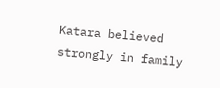Katara believed strongly in family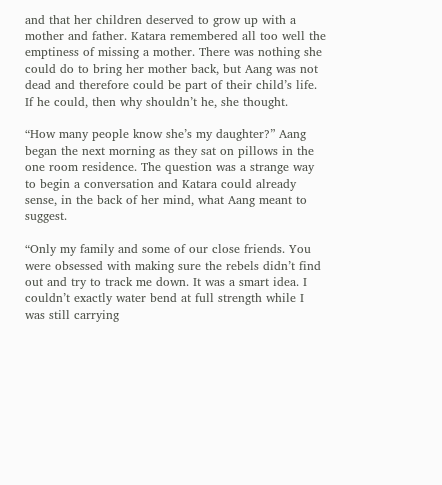and that her children deserved to grow up with a mother and father. Katara remembered all too well the emptiness of missing a mother. There was nothing she could do to bring her mother back, but Aang was not dead and therefore could be part of their child’s life. If he could, then why shouldn’t he, she thought.

“How many people know she’s my daughter?” Aang began the next morning as they sat on pillows in the one room residence. The question was a strange way to begin a conversation and Katara could already sense, in the back of her mind, what Aang meant to suggest.

“Only my family and some of our close friends. You were obsessed with making sure the rebels didn’t find out and try to track me down. It was a smart idea. I couldn’t exactly water bend at full strength while I was still carrying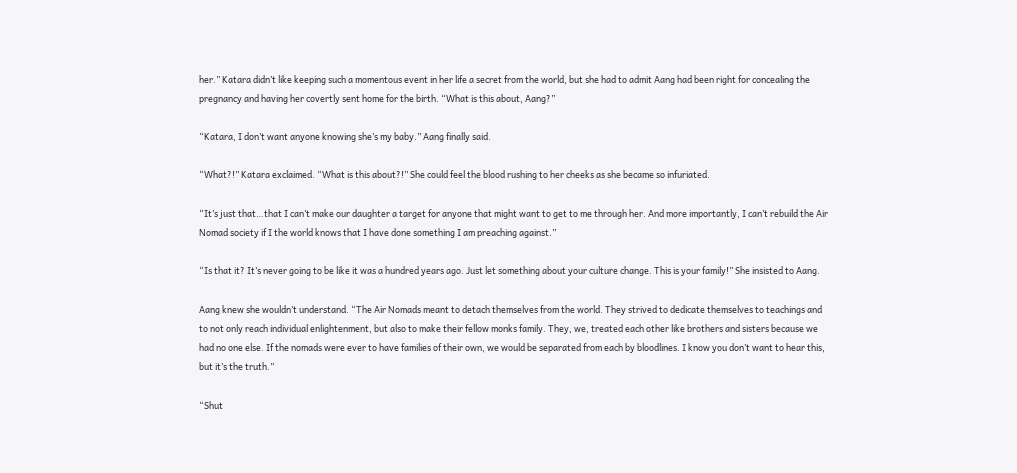her.” Katara didn’t like keeping such a momentous event in her life a secret from the world, but she had to admit Aang had been right for concealing the pregnancy and having her covertly sent home for the birth. “What is this about, Aang?”

“Katara, I don’t want anyone knowing she’s my baby.” Aang finally said.

“What?!” Katara exclaimed. “What is this about?!” She could feel the blood rushing to her cheeks as she became so infuriated.

“It’s just that…that I can’t make our daughter a target for anyone that might want to get to me through her. And more importantly, I can’t rebuild the Air Nomad society if I the world knows that I have done something I am preaching against.”

“Is that it? It’s never going to be like it was a hundred years ago. Just let something about your culture change. This is your family!” She insisted to Aang.

Aang knew she wouldn’t understand. “The Air Nomads meant to detach themselves from the world. They strived to dedicate themselves to teachings and to not only reach individual enlightenment, but also to make their fellow monks family. They, we, treated each other like brothers and sisters because we had no one else. If the nomads were ever to have families of their own, we would be separated from each by bloodlines. I know you don’t want to hear this, but it’s the truth.”

“Shut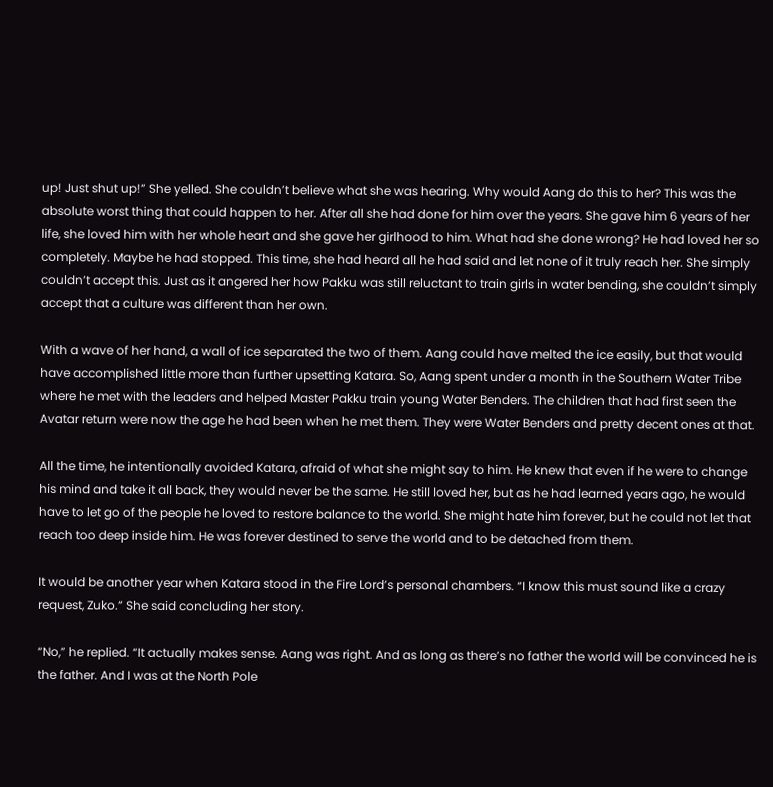up! Just shut up!” She yelled. She couldn’t believe what she was hearing. Why would Aang do this to her? This was the absolute worst thing that could happen to her. After all she had done for him over the years. She gave him 6 years of her life, she loved him with her whole heart and she gave her girlhood to him. What had she done wrong? He had loved her so completely. Maybe he had stopped. This time, she had heard all he had said and let none of it truly reach her. She simply couldn’t accept this. Just as it angered her how Pakku was still reluctant to train girls in water bending, she couldn’t simply accept that a culture was different than her own.

With a wave of her hand, a wall of ice separated the two of them. Aang could have melted the ice easily, but that would have accomplished little more than further upsetting Katara. So, Aang spent under a month in the Southern Water Tribe where he met with the leaders and helped Master Pakku train young Water Benders. The children that had first seen the Avatar return were now the age he had been when he met them. They were Water Benders and pretty decent ones at that.

All the time, he intentionally avoided Katara, afraid of what she might say to him. He knew that even if he were to change his mind and take it all back, they would never be the same. He still loved her, but as he had learned years ago, he would have to let go of the people he loved to restore balance to the world. She might hate him forever, but he could not let that reach too deep inside him. He was forever destined to serve the world and to be detached from them.

It would be another year when Katara stood in the Fire Lord’s personal chambers. “I know this must sound like a crazy request, Zuko.” She said concluding her story.

“No,” he replied. “It actually makes sense. Aang was right. And as long as there’s no father the world will be convinced he is the father. And I was at the North Pole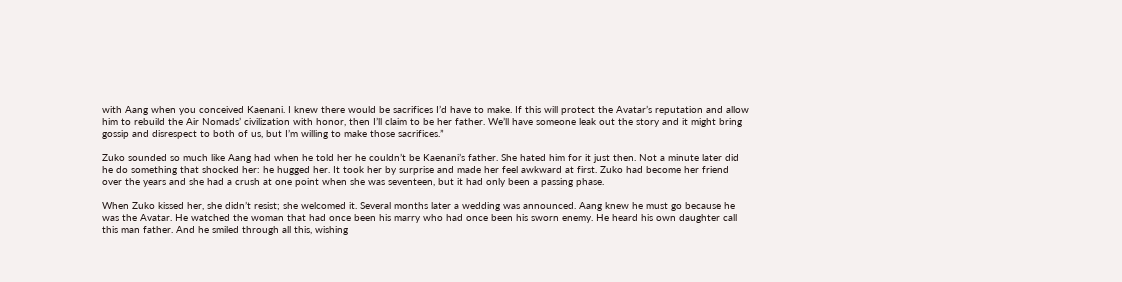with Aang when you conceived Kaenani. I knew there would be sacrifices I’d have to make. If this will protect the Avatar’s reputation and allow him to rebuild the Air Nomads’ civilization with honor, then I’ll claim to be her father. We’ll have someone leak out the story and it might bring gossip and disrespect to both of us, but I’m willing to make those sacrifices.”

Zuko sounded so much like Aang had when he told her he couldn’t be Kaenani’s father. She hated him for it just then. Not a minute later did he do something that shocked her: he hugged her. It took her by surprise and made her feel awkward at first. Zuko had become her friend over the years and she had a crush at one point when she was seventeen, but it had only been a passing phase.

When Zuko kissed her, she didn’t resist; she welcomed it. Several months later a wedding was announced. Aang knew he must go because he was the Avatar. He watched the woman that had once been his marry who had once been his sworn enemy. He heard his own daughter call this man father. And he smiled through all this, wishing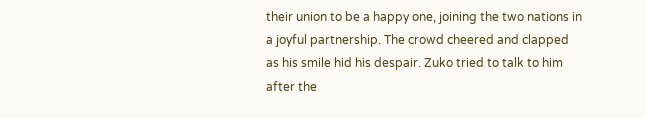their union to be a happy one, joining the two nations in a joyful partnership. The crowd cheered and clapped as his smile hid his despair. Zuko tried to talk to him after the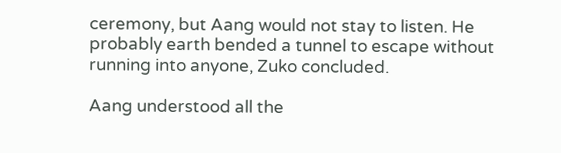ceremony, but Aang would not stay to listen. He probably earth bended a tunnel to escape without running into anyone, Zuko concluded.

Aang understood all the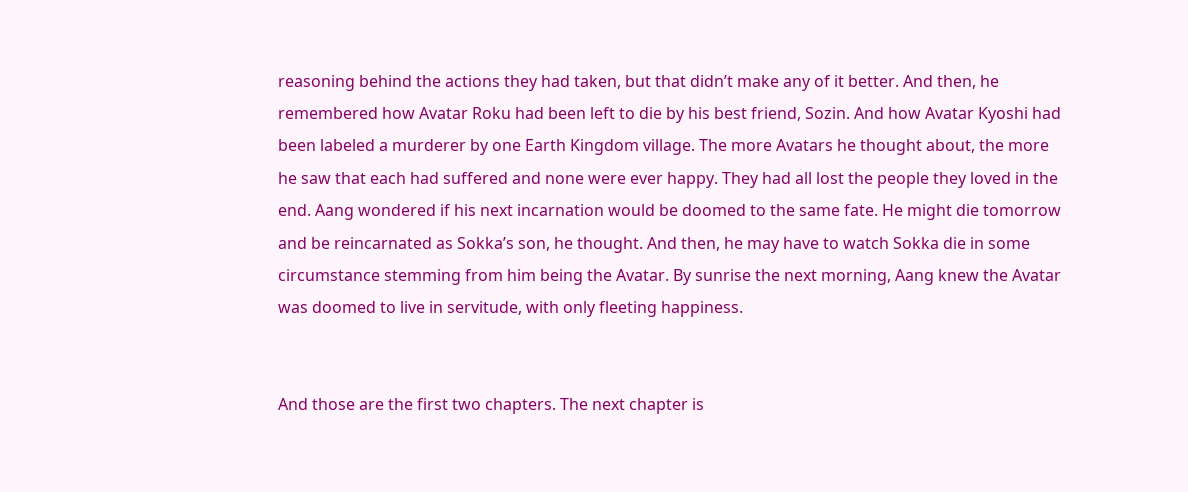reasoning behind the actions they had taken, but that didn’t make any of it better. And then, he remembered how Avatar Roku had been left to die by his best friend, Sozin. And how Avatar Kyoshi had been labeled a murderer by one Earth Kingdom village. The more Avatars he thought about, the more he saw that each had suffered and none were ever happy. They had all lost the people they loved in the end. Aang wondered if his next incarnation would be doomed to the same fate. He might die tomorrow and be reincarnated as Sokka’s son, he thought. And then, he may have to watch Sokka die in some circumstance stemming from him being the Avatar. By sunrise the next morning, Aang knew the Avatar was doomed to live in servitude, with only fleeting happiness.


And those are the first two chapters. The next chapter is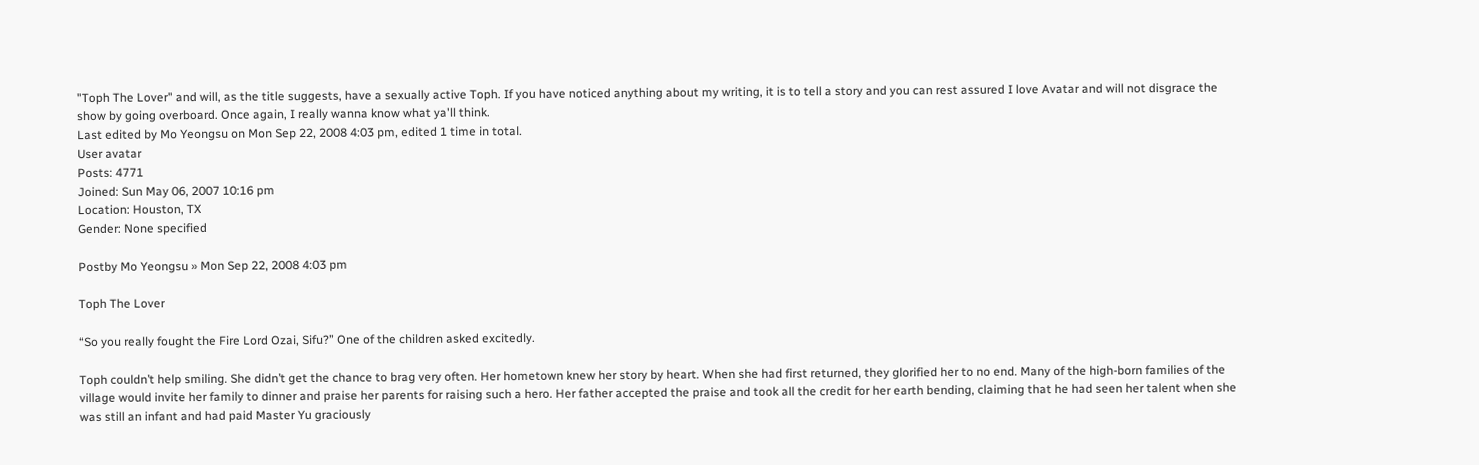"Toph The Lover" and will, as the title suggests, have a sexually active Toph. If you have noticed anything about my writing, it is to tell a story and you can rest assured I love Avatar and will not disgrace the show by going overboard. Once again, I really wanna know what ya'll think.
Last edited by Mo Yeongsu on Mon Sep 22, 2008 4:03 pm, edited 1 time in total.
User avatar
Posts: 4771
Joined: Sun May 06, 2007 10:16 pm
Location: Houston, TX
Gender: None specified

Postby Mo Yeongsu » Mon Sep 22, 2008 4:03 pm

Toph The Lover

“So you really fought the Fire Lord Ozai, Sifu?” One of the children asked excitedly.

Toph couldn’t help smiling. She didn’t get the chance to brag very often. Her hometown knew her story by heart. When she had first returned, they glorified her to no end. Many of the high-born families of the village would invite her family to dinner and praise her parents for raising such a hero. Her father accepted the praise and took all the credit for her earth bending, claiming that he had seen her talent when she was still an infant and had paid Master Yu graciously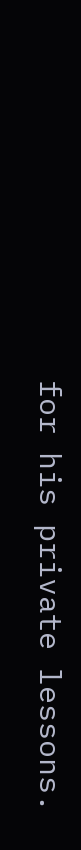for his private lessons.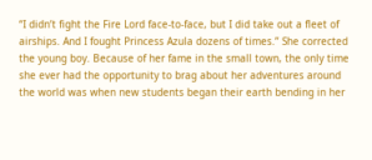“I didn’t fight the Fire Lord face-to-face, but I did take out a fleet of airships. And I fought Princess Azula dozens of times.” She corrected the young boy. Because of her fame in the small town, the only time she ever had the opportunity to brag about her adventures around the world was when new students began their earth bending in her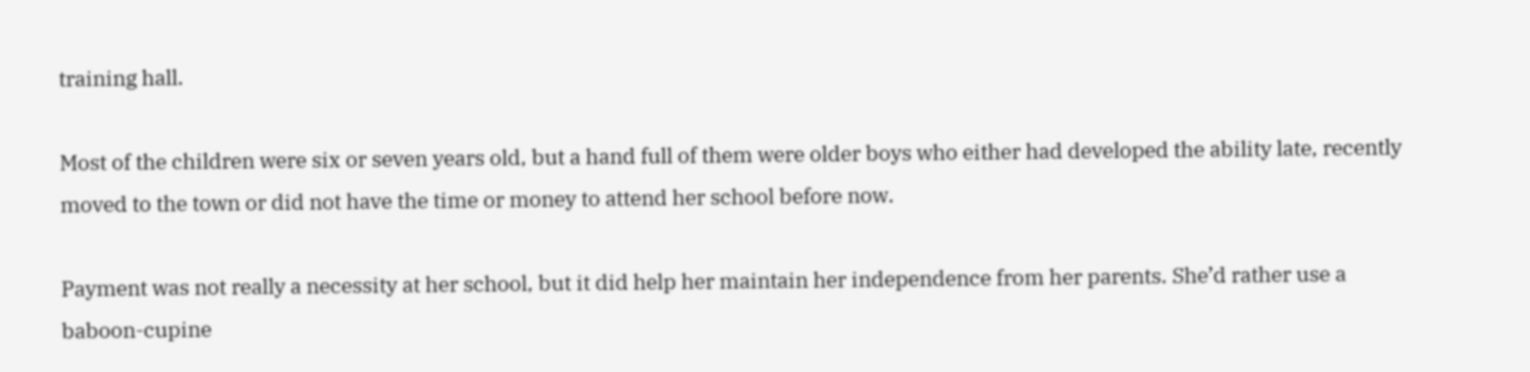training hall.

Most of the children were six or seven years old, but a hand full of them were older boys who either had developed the ability late, recently moved to the town or did not have the time or money to attend her school before now.

Payment was not really a necessity at her school, but it did help her maintain her independence from her parents. She’d rather use a baboon-cupine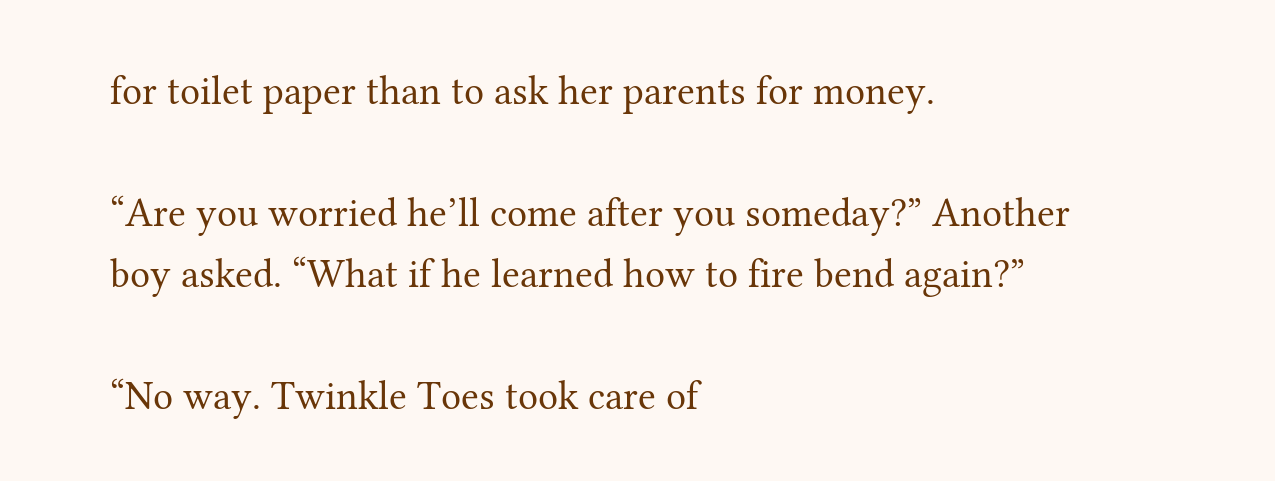for toilet paper than to ask her parents for money.

“Are you worried he’ll come after you someday?” Another boy asked. “What if he learned how to fire bend again?”

“No way. Twinkle Toes took care of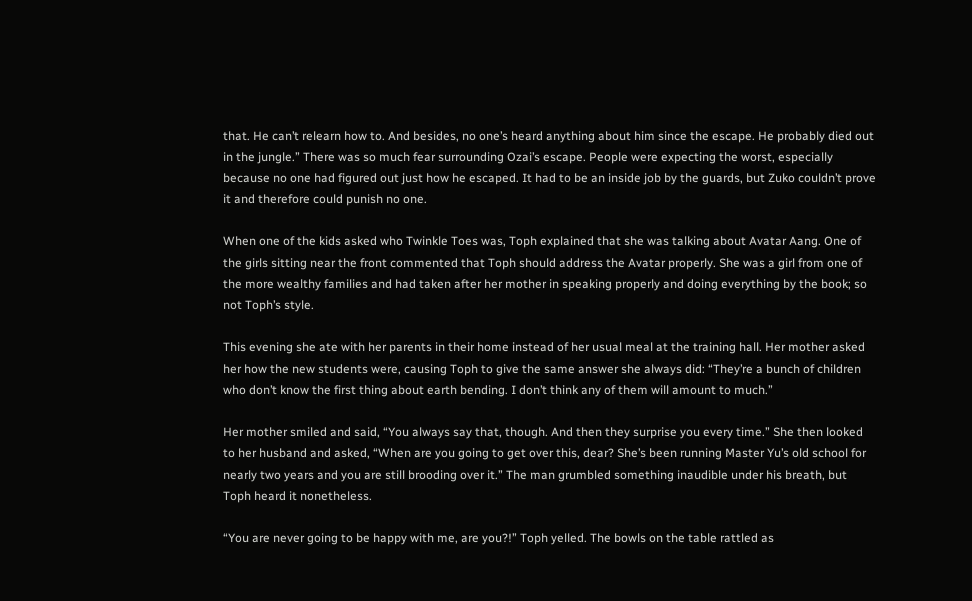that. He can’t relearn how to. And besides, no one’s heard anything about him since the escape. He probably died out in the jungle.” There was so much fear surrounding Ozai’s escape. People were expecting the worst, especially because no one had figured out just how he escaped. It had to be an inside job by the guards, but Zuko couldn’t prove it and therefore could punish no one.

When one of the kids asked who Twinkle Toes was, Toph explained that she was talking about Avatar Aang. One of the girls sitting near the front commented that Toph should address the Avatar properly. She was a girl from one of the more wealthy families and had taken after her mother in speaking properly and doing everything by the book; so not Toph’s style.

This evening she ate with her parents in their home instead of her usual meal at the training hall. Her mother asked her how the new students were, causing Toph to give the same answer she always did: “They’re a bunch of children who don’t know the first thing about earth bending. I don’t think any of them will amount to much.”

Her mother smiled and said, “You always say that, though. And then they surprise you every time.” She then looked to her husband and asked, “When are you going to get over this, dear? She’s been running Master Yu’s old school for nearly two years and you are still brooding over it.” The man grumbled something inaudible under his breath, but Toph heard it nonetheless.

“You are never going to be happy with me, are you?!” Toph yelled. The bowls on the table rattled as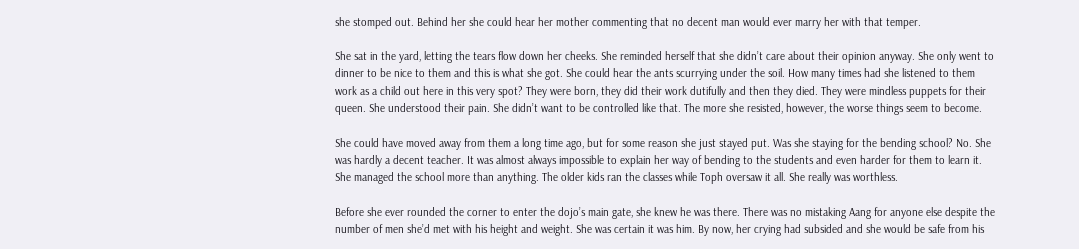she stomped out. Behind her she could hear her mother commenting that no decent man would ever marry her with that temper.

She sat in the yard, letting the tears flow down her cheeks. She reminded herself that she didn’t care about their opinion anyway. She only went to dinner to be nice to them and this is what she got. She could hear the ants scurrying under the soil. How many times had she listened to them work as a child out here in this very spot? They were born, they did their work dutifully and then they died. They were mindless puppets for their queen. She understood their pain. She didn’t want to be controlled like that. The more she resisted, however, the worse things seem to become.

She could have moved away from them a long time ago, but for some reason she just stayed put. Was she staying for the bending school? No. She was hardly a decent teacher. It was almost always impossible to explain her way of bending to the students and even harder for them to learn it. She managed the school more than anything. The older kids ran the classes while Toph oversaw it all. She really was worthless.

Before she ever rounded the corner to enter the dojo’s main gate, she knew he was there. There was no mistaking Aang for anyone else despite the number of men she’d met with his height and weight. She was certain it was him. By now, her crying had subsided and she would be safe from his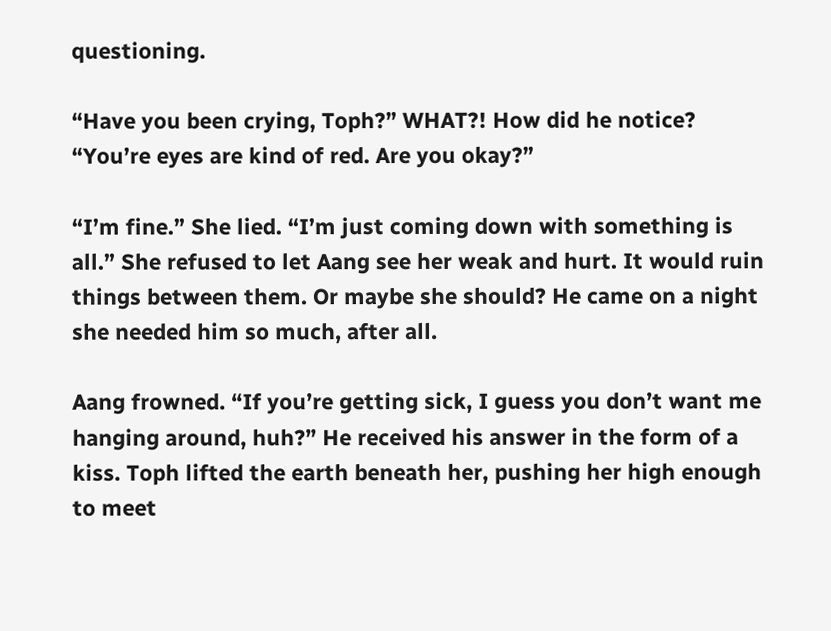questioning.

“Have you been crying, Toph?” WHAT?! How did he notice? “You’re eyes are kind of red. Are you okay?”

“I’m fine.” She lied. “I’m just coming down with something is all.” She refused to let Aang see her weak and hurt. It would ruin things between them. Or maybe she should? He came on a night she needed him so much, after all.

Aang frowned. “If you’re getting sick, I guess you don’t want me hanging around, huh?” He received his answer in the form of a kiss. Toph lifted the earth beneath her, pushing her high enough to meet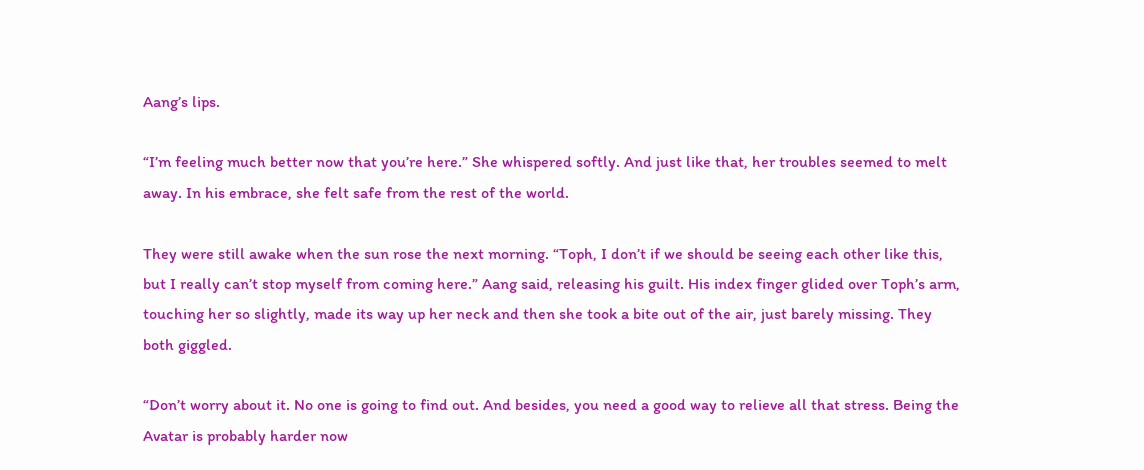Aang’s lips.

“I’m feeling much better now that you’re here.” She whispered softly. And just like that, her troubles seemed to melt away. In his embrace, she felt safe from the rest of the world.

They were still awake when the sun rose the next morning. “Toph, I don’t if we should be seeing each other like this, but I really can’t stop myself from coming here.” Aang said, releasing his guilt. His index finger glided over Toph’s arm, touching her so slightly, made its way up her neck and then she took a bite out of the air, just barely missing. They both giggled.

“Don’t worry about it. No one is going to find out. And besides, you need a good way to relieve all that stress. Being the Avatar is probably harder now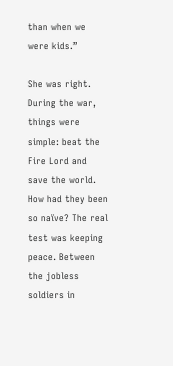than when we were kids.”

She was right. During the war, things were simple: beat the Fire Lord and save the world. How had they been so naïve? The real test was keeping peace. Between the jobless soldiers in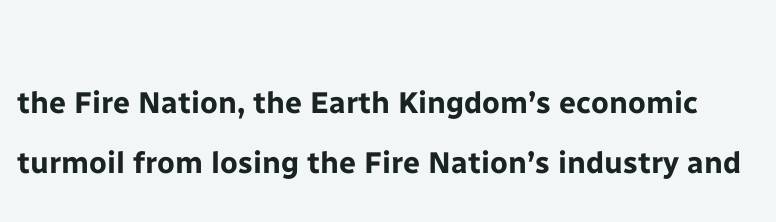the Fire Nation, the Earth Kingdom’s economic turmoil from losing the Fire Nation’s industry and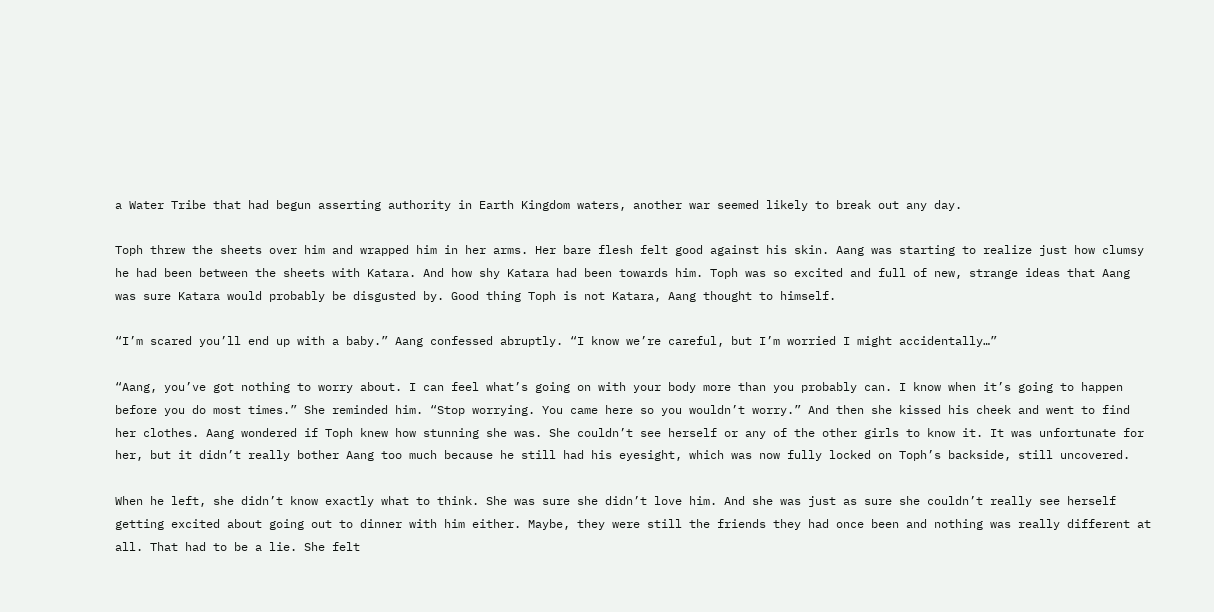a Water Tribe that had begun asserting authority in Earth Kingdom waters, another war seemed likely to break out any day.

Toph threw the sheets over him and wrapped him in her arms. Her bare flesh felt good against his skin. Aang was starting to realize just how clumsy he had been between the sheets with Katara. And how shy Katara had been towards him. Toph was so excited and full of new, strange ideas that Aang was sure Katara would probably be disgusted by. Good thing Toph is not Katara, Aang thought to himself.

“I’m scared you’ll end up with a baby.” Aang confessed abruptly. “I know we’re careful, but I’m worried I might accidentally…”

“Aang, you’ve got nothing to worry about. I can feel what’s going on with your body more than you probably can. I know when it’s going to happen before you do most times.” She reminded him. “Stop worrying. You came here so you wouldn’t worry.” And then she kissed his cheek and went to find her clothes. Aang wondered if Toph knew how stunning she was. She couldn’t see herself or any of the other girls to know it. It was unfortunate for her, but it didn’t really bother Aang too much because he still had his eyesight, which was now fully locked on Toph’s backside, still uncovered.

When he left, she didn’t know exactly what to think. She was sure she didn’t love him. And she was just as sure she couldn’t really see herself getting excited about going out to dinner with him either. Maybe, they were still the friends they had once been and nothing was really different at all. That had to be a lie. She felt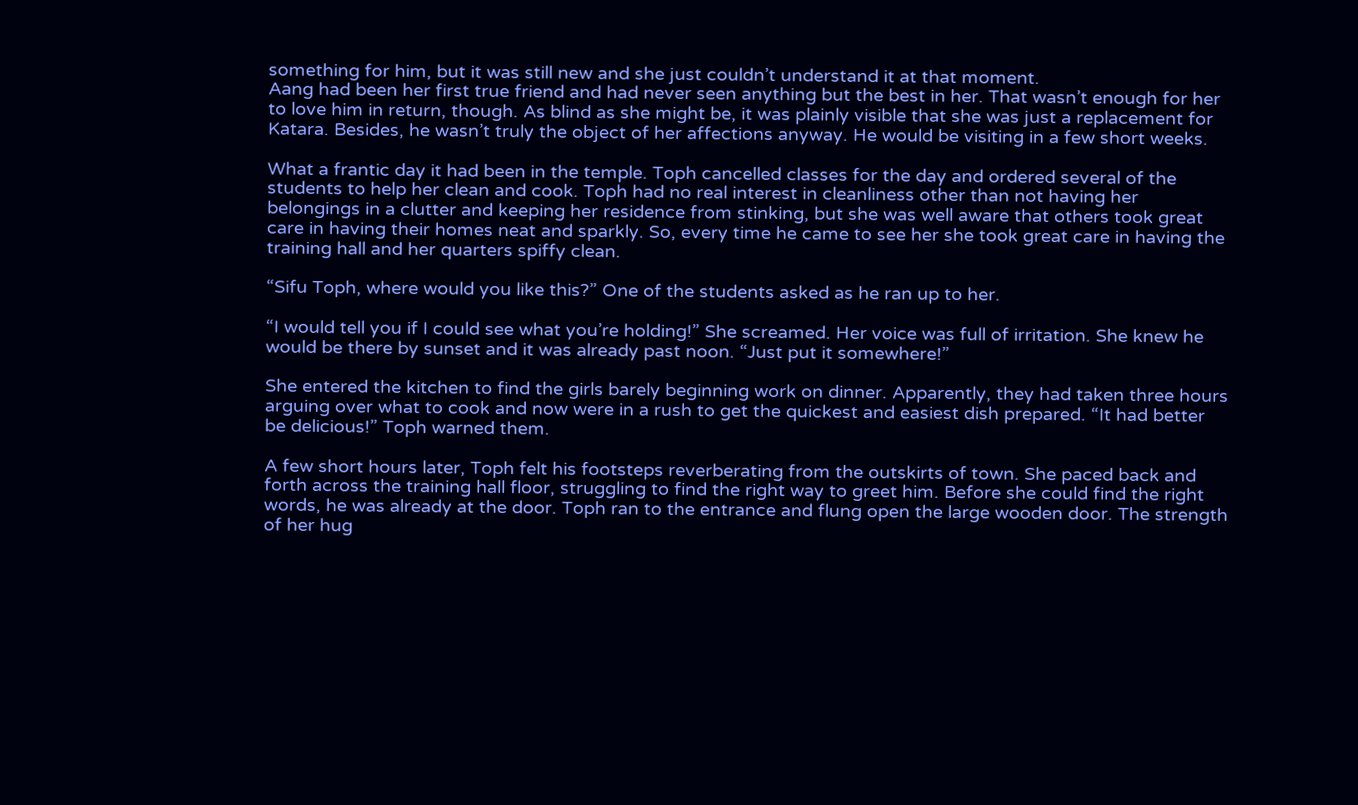something for him, but it was still new and she just couldn’t understand it at that moment.
Aang had been her first true friend and had never seen anything but the best in her. That wasn’t enough for her to love him in return, though. As blind as she might be, it was plainly visible that she was just a replacement for Katara. Besides, he wasn’t truly the object of her affections anyway. He would be visiting in a few short weeks.

What a frantic day it had been in the temple. Toph cancelled classes for the day and ordered several of the students to help her clean and cook. Toph had no real interest in cleanliness other than not having her belongings in a clutter and keeping her residence from stinking, but she was well aware that others took great care in having their homes neat and sparkly. So, every time he came to see her she took great care in having the training hall and her quarters spiffy clean.

“Sifu Toph, where would you like this?” One of the students asked as he ran up to her.

“I would tell you if I could see what you’re holding!” She screamed. Her voice was full of irritation. She knew he would be there by sunset and it was already past noon. “Just put it somewhere!”

She entered the kitchen to find the girls barely beginning work on dinner. Apparently, they had taken three hours arguing over what to cook and now were in a rush to get the quickest and easiest dish prepared. “It had better be delicious!” Toph warned them.

A few short hours later, Toph felt his footsteps reverberating from the outskirts of town. She paced back and forth across the training hall floor, struggling to find the right way to greet him. Before she could find the right words, he was already at the door. Toph ran to the entrance and flung open the large wooden door. The strength of her hug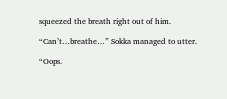squeezed the breath right out of him.

“Can’t…breathe…” Sokka managed to utter.

“Oops.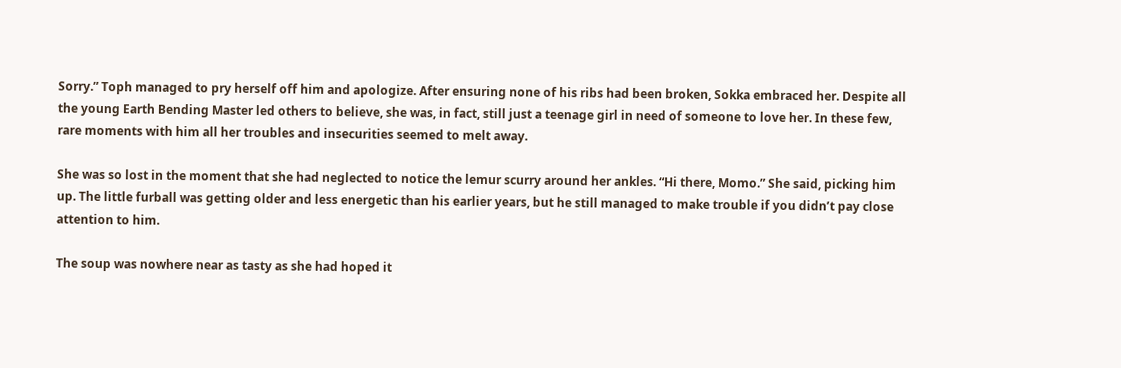Sorry.” Toph managed to pry herself off him and apologize. After ensuring none of his ribs had been broken, Sokka embraced her. Despite all the young Earth Bending Master led others to believe, she was, in fact, still just a teenage girl in need of someone to love her. In these few, rare moments with him all her troubles and insecurities seemed to melt away.

She was so lost in the moment that she had neglected to notice the lemur scurry around her ankles. “Hi there, Momo.” She said, picking him up. The little furball was getting older and less energetic than his earlier years, but he still managed to make trouble if you didn’t pay close attention to him.

The soup was nowhere near as tasty as she had hoped it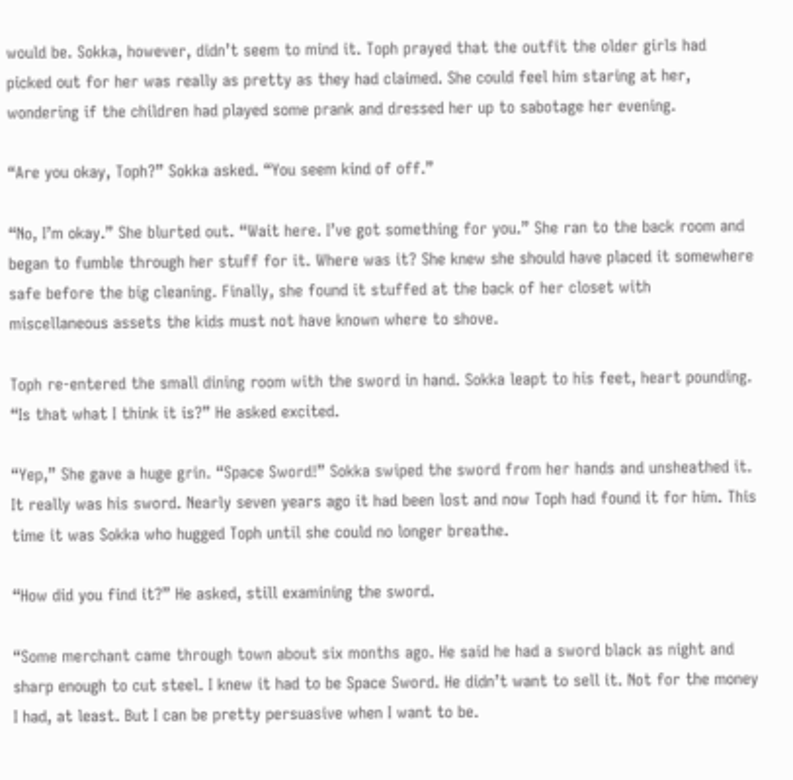would be. Sokka, however, didn’t seem to mind it. Toph prayed that the outfit the older girls had picked out for her was really as pretty as they had claimed. She could feel him staring at her, wondering if the children had played some prank and dressed her up to sabotage her evening.

“Are you okay, Toph?” Sokka asked. “You seem kind of off.”

“No, I’m okay.” She blurted out. “Wait here. I’ve got something for you.” She ran to the back room and began to fumble through her stuff for it. Where was it? She knew she should have placed it somewhere safe before the big cleaning. Finally, she found it stuffed at the back of her closet with miscellaneous assets the kids must not have known where to shove.

Toph re-entered the small dining room with the sword in hand. Sokka leapt to his feet, heart pounding. “Is that what I think it is?” He asked excited.

“Yep,” She gave a huge grin. “Space Sword!” Sokka swiped the sword from her hands and unsheathed it. It really was his sword. Nearly seven years ago it had been lost and now Toph had found it for him. This time it was Sokka who hugged Toph until she could no longer breathe.

“How did you find it?” He asked, still examining the sword.

“Some merchant came through town about six months ago. He said he had a sword black as night and sharp enough to cut steel. I knew it had to be Space Sword. He didn’t want to sell it. Not for the money I had, at least. But I can be pretty persuasive when I want to be.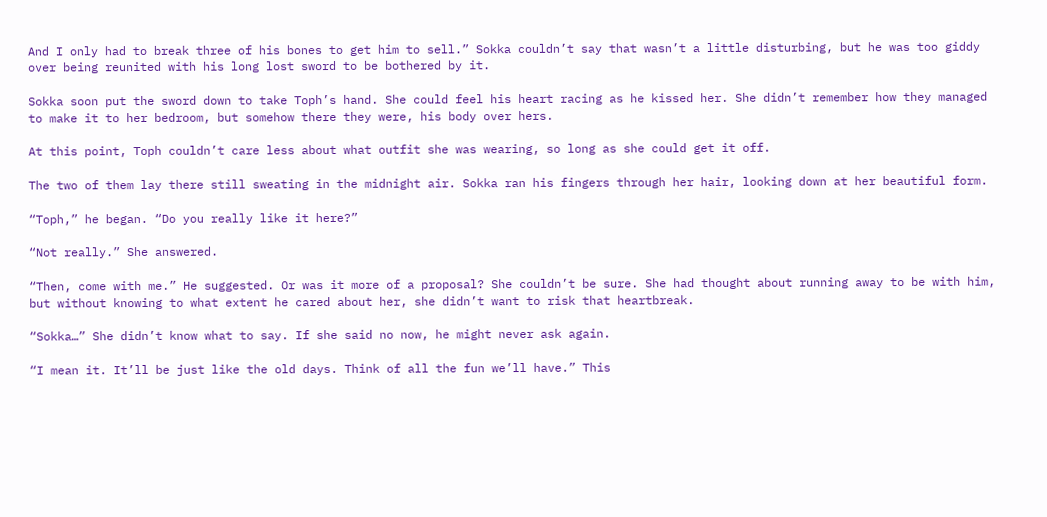And I only had to break three of his bones to get him to sell.” Sokka couldn’t say that wasn’t a little disturbing, but he was too giddy over being reunited with his long lost sword to be bothered by it.

Sokka soon put the sword down to take Toph’s hand. She could feel his heart racing as he kissed her. She didn’t remember how they managed to make it to her bedroom, but somehow there they were, his body over hers.

At this point, Toph couldn’t care less about what outfit she was wearing, so long as she could get it off.

The two of them lay there still sweating in the midnight air. Sokka ran his fingers through her hair, looking down at her beautiful form.

“Toph,” he began. “Do you really like it here?”

“Not really.” She answered.

“Then, come with me.” He suggested. Or was it more of a proposal? She couldn’t be sure. She had thought about running away to be with him, but without knowing to what extent he cared about her, she didn’t want to risk that heartbreak.

“Sokka…” She didn’t know what to say. If she said no now, he might never ask again.

“I mean it. It’ll be just like the old days. Think of all the fun we’ll have.” This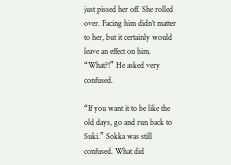just pissed her off. She rolled over. Facing him didn’t matter to her, but it certainly would leave an effect on him. “What?!” He asked very confused.

“If you want it to be like the old days, go and run back to Suki.” Sokka was still confused. What did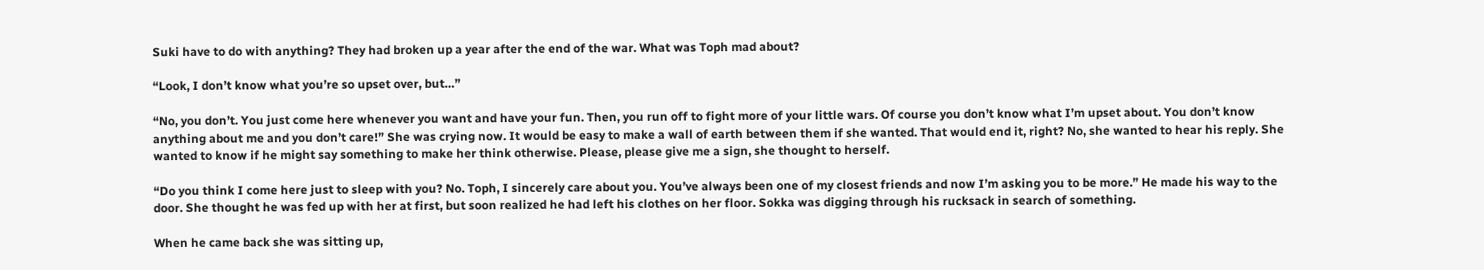Suki have to do with anything? They had broken up a year after the end of the war. What was Toph mad about?

“Look, I don’t know what you’re so upset over, but…”

“No, you don’t. You just come here whenever you want and have your fun. Then, you run off to fight more of your little wars. Of course you don’t know what I’m upset about. You don’t know anything about me and you don’t care!” She was crying now. It would be easy to make a wall of earth between them if she wanted. That would end it, right? No, she wanted to hear his reply. She wanted to know if he might say something to make her think otherwise. Please, please give me a sign, she thought to herself.

“Do you think I come here just to sleep with you? No. Toph, I sincerely care about you. You’ve always been one of my closest friends and now I’m asking you to be more.” He made his way to the door. She thought he was fed up with her at first, but soon realized he had left his clothes on her floor. Sokka was digging through his rucksack in search of something.

When he came back she was sitting up,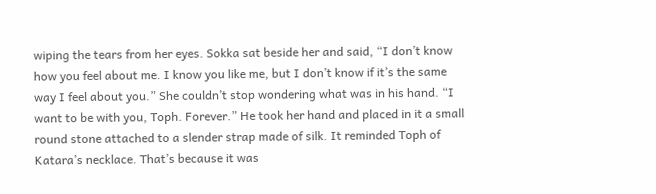wiping the tears from her eyes. Sokka sat beside her and said, “I don’t know how you feel about me. I know you like me, but I don’t know if it’s the same way I feel about you.” She couldn’t stop wondering what was in his hand. “I want to be with you, Toph. Forever.” He took her hand and placed in it a small round stone attached to a slender strap made of silk. It reminded Toph of Katara’s necklace. That’s because it was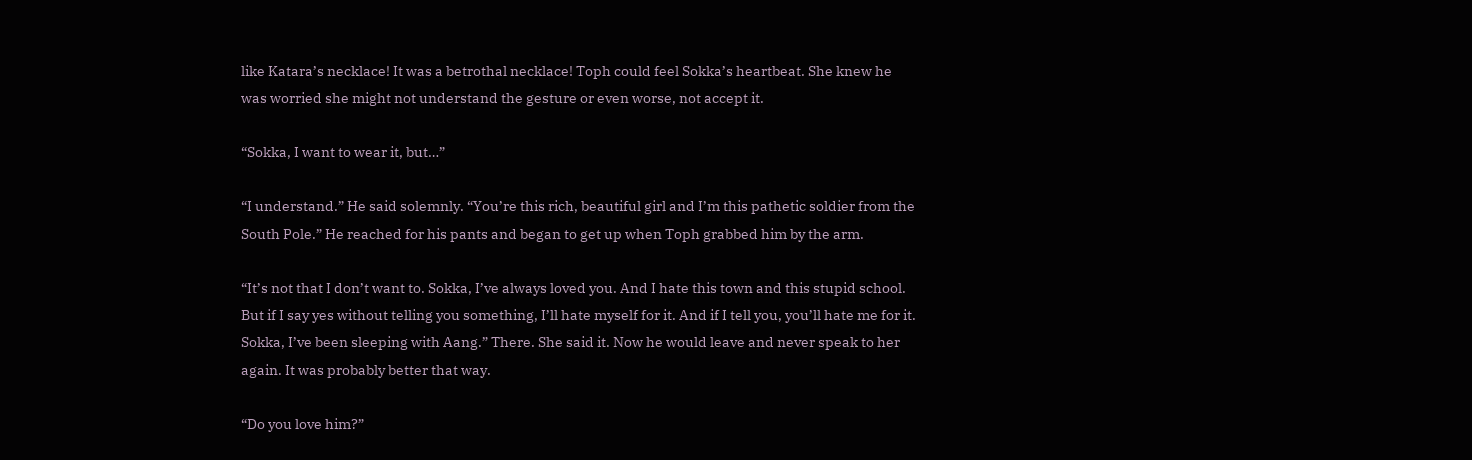like Katara’s necklace! It was a betrothal necklace! Toph could feel Sokka’s heartbeat. She knew he was worried she might not understand the gesture or even worse, not accept it.

“Sokka, I want to wear it, but…”

“I understand.” He said solemnly. “You’re this rich, beautiful girl and I’m this pathetic soldier from the South Pole.” He reached for his pants and began to get up when Toph grabbed him by the arm.

“It’s not that I don’t want to. Sokka, I’ve always loved you. And I hate this town and this stupid school. But if I say yes without telling you something, I’ll hate myself for it. And if I tell you, you’ll hate me for it. Sokka, I’ve been sleeping with Aang.” There. She said it. Now he would leave and never speak to her again. It was probably better that way.

“Do you love him?”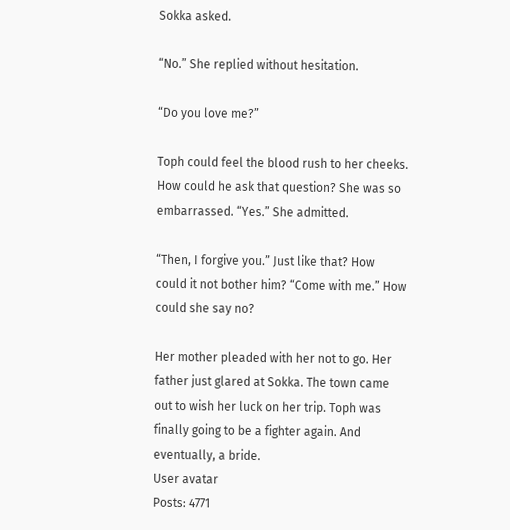Sokka asked.

“No.” She replied without hesitation.

“Do you love me?”

Toph could feel the blood rush to her cheeks. How could he ask that question? She was so embarrassed. “Yes.” She admitted.

“Then, I forgive you.” Just like that? How could it not bother him? “Come with me.” How could she say no?

Her mother pleaded with her not to go. Her father just glared at Sokka. The town came out to wish her luck on her trip. Toph was finally going to be a fighter again. And eventually, a bride.
User avatar
Posts: 4771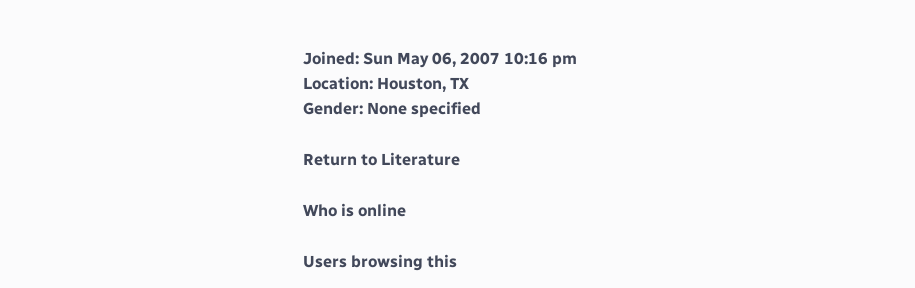Joined: Sun May 06, 2007 10:16 pm
Location: Houston, TX
Gender: None specified

Return to Literature

Who is online

Users browsing this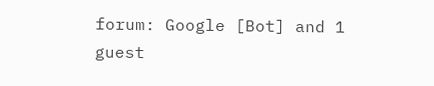forum: Google [Bot] and 1 guest